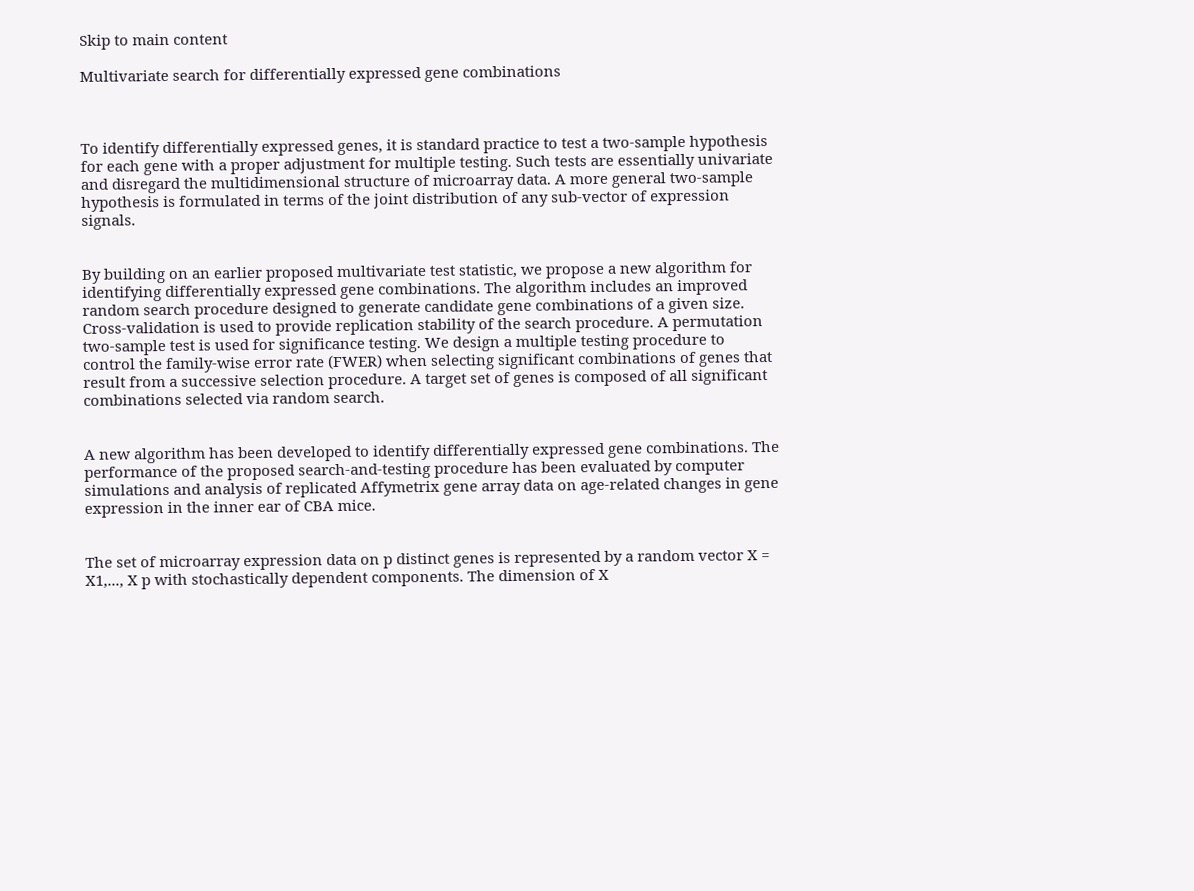Skip to main content

Multivariate search for differentially expressed gene combinations



To identify differentially expressed genes, it is standard practice to test a two-sample hypothesis for each gene with a proper adjustment for multiple testing. Such tests are essentially univariate and disregard the multidimensional structure of microarray data. A more general two-sample hypothesis is formulated in terms of the joint distribution of any sub-vector of expression signals.


By building on an earlier proposed multivariate test statistic, we propose a new algorithm for identifying differentially expressed gene combinations. The algorithm includes an improved random search procedure designed to generate candidate gene combinations of a given size. Cross-validation is used to provide replication stability of the search procedure. A permutation two-sample test is used for significance testing. We design a multiple testing procedure to control the family-wise error rate (FWER) when selecting significant combinations of genes that result from a successive selection procedure. A target set of genes is composed of all significant combinations selected via random search.


A new algorithm has been developed to identify differentially expressed gene combinations. The performance of the proposed search-and-testing procedure has been evaluated by computer simulations and analysis of replicated Affymetrix gene array data on age-related changes in gene expression in the inner ear of CBA mice.


The set of microarray expression data on p distinct genes is represented by a random vector X = X1,..., X p with stochastically dependent components. The dimension of X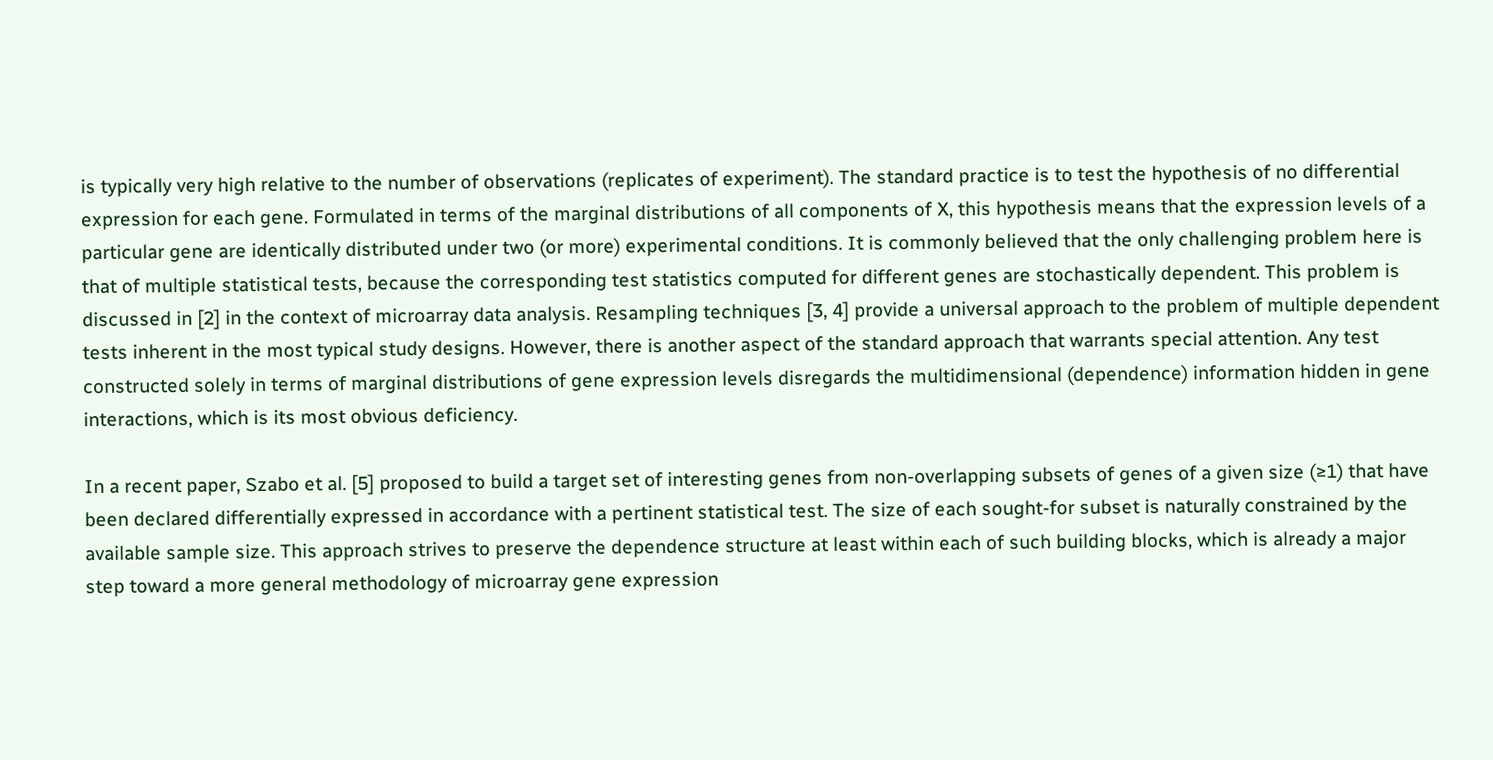is typically very high relative to the number of observations (replicates of experiment). The standard practice is to test the hypothesis of no differential expression for each gene. Formulated in terms of the marginal distributions of all components of X, this hypothesis means that the expression levels of a particular gene are identically distributed under two (or more) experimental conditions. It is commonly believed that the only challenging problem here is that of multiple statistical tests, because the corresponding test statistics computed for different genes are stochastically dependent. This problem is discussed in [2] in the context of microarray data analysis. Resampling techniques [3, 4] provide a universal approach to the problem of multiple dependent tests inherent in the most typical study designs. However, there is another aspect of the standard approach that warrants special attention. Any test constructed solely in terms of marginal distributions of gene expression levels disregards the multidimensional (dependence) information hidden in gene interactions, which is its most obvious deficiency.

In a recent paper, Szabo et al. [5] proposed to build a target set of interesting genes from non-overlapping subsets of genes of a given size (≥1) that have been declared differentially expressed in accordance with a pertinent statistical test. The size of each sought-for subset is naturally constrained by the available sample size. This approach strives to preserve the dependence structure at least within each of such building blocks, which is already a major step toward a more general methodology of microarray gene expression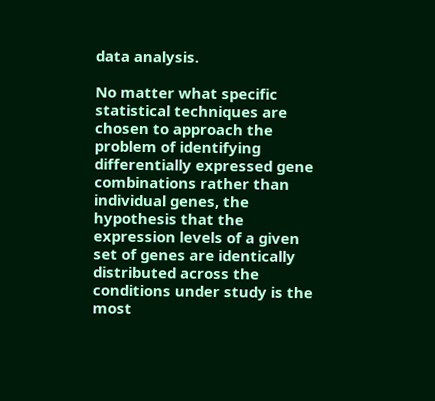data analysis.

No matter what specific statistical techniques are chosen to approach the problem of identifying differentially expressed gene combinations rather than individual genes, the hypothesis that the expression levels of a given set of genes are identically distributed across the conditions under study is the most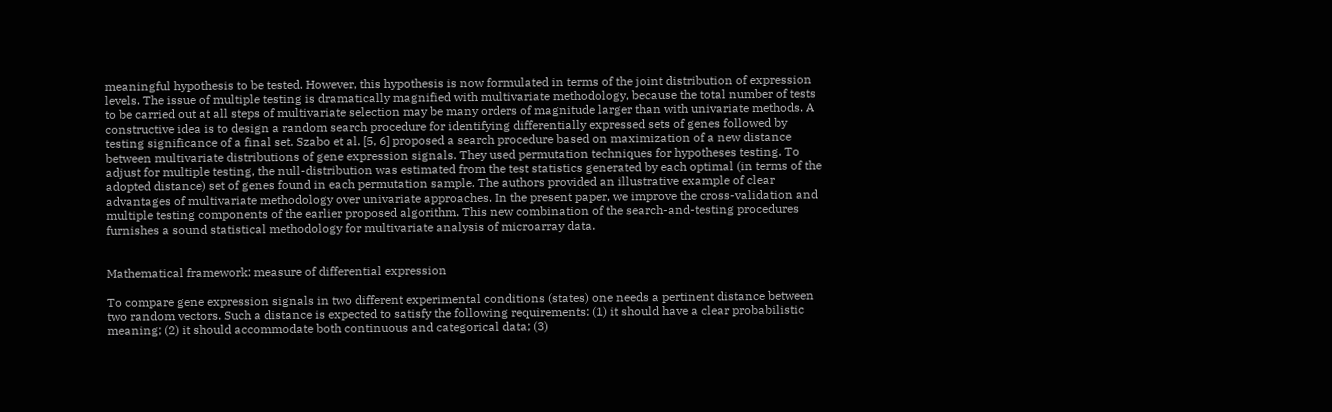meaningful hypothesis to be tested. However, this hypothesis is now formulated in terms of the joint distribution of expression levels. The issue of multiple testing is dramatically magnified with multivariate methodology, because the total number of tests to be carried out at all steps of multivariate selection may be many orders of magnitude larger than with univariate methods. A constructive idea is to design a random search procedure for identifying differentially expressed sets of genes followed by testing significance of a final set. Szabo et al. [5, 6] proposed a search procedure based on maximization of a new distance between multivariate distributions of gene expression signals. They used permutation techniques for hypotheses testing. To adjust for multiple testing, the null-distribution was estimated from the test statistics generated by each optimal (in terms of the adopted distance) set of genes found in each permutation sample. The authors provided an illustrative example of clear advantages of multivariate methodology over univariate approaches. In the present paper, we improve the cross-validation and multiple testing components of the earlier proposed algorithm. This new combination of the search-and-testing procedures furnishes a sound statistical methodology for multivariate analysis of microarray data.


Mathematical framework: measure of differential expression

To compare gene expression signals in two different experimental conditions (states) one needs a pertinent distance between two random vectors. Such a distance is expected to satisfy the following requirements: (1) it should have a clear probabilistic meaning; (2) it should accommodate both continuous and categorical data; (3)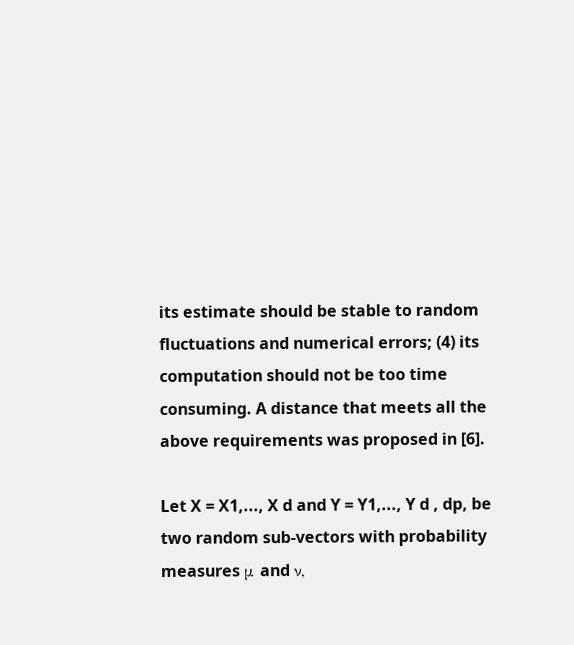its estimate should be stable to random fluctuations and numerical errors; (4) its computation should not be too time consuming. A distance that meets all the above requirements was proposed in [6].

Let X = X1,..., X d and Y = Y1,..., Y d , dp, be two random sub-vectors with probability measures μ and ν,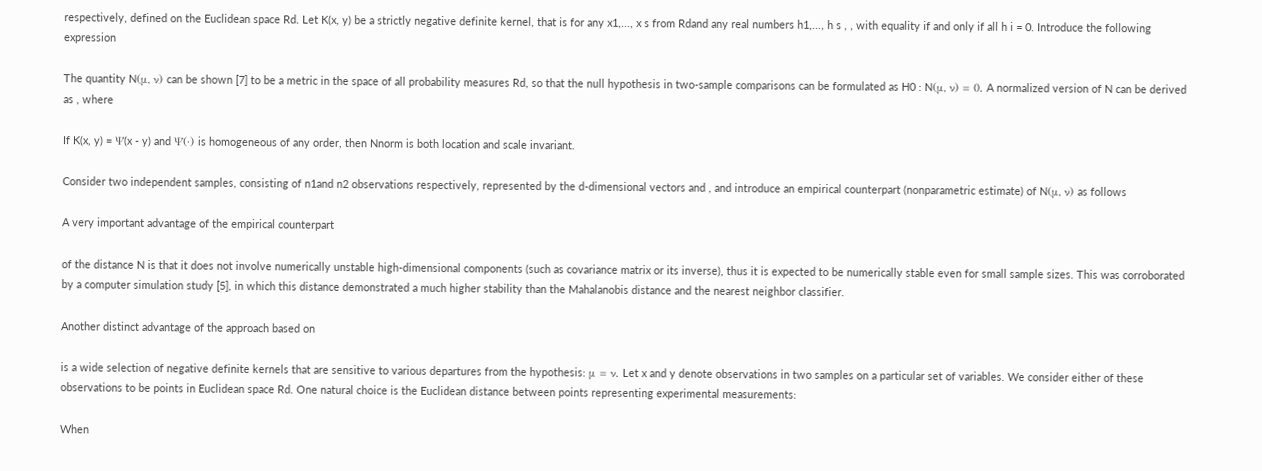respectively, defined on the Euclidean space Rd. Let K(x, y) be a strictly negative definite kernel, that is for any x1,..., x s from Rdand any real numbers h1,..., h s , , with equality if and only if all h i = 0. Introduce the following expression

The quantity N(μ, ν) can be shown [7] to be a metric in the space of all probability measures Rd, so that the null hypothesis in two-sample comparisons can be formulated as H0 : N(μ, ν) = 0. A normalized version of N can be derived as , where

If K(x, y) = Ψ(x - y) and Ψ(·) is homogeneous of any order, then Nnorm is both location and scale invariant.

Consider two independent samples, consisting of n1and n2 observations respectively, represented by the d-dimensional vectors and , and introduce an empirical counterpart (nonparametric estimate) of N(μ, ν) as follows

A very important advantage of the empirical counterpart

of the distance N is that it does not involve numerically unstable high-dimensional components (such as covariance matrix or its inverse), thus it is expected to be numerically stable even for small sample sizes. This was corroborated by a computer simulation study [5], in which this distance demonstrated a much higher stability than the Mahalanobis distance and the nearest neighbor classifier.

Another distinct advantage of the approach based on

is a wide selection of negative definite kernels that are sensitive to various departures from the hypothesis: μ = ν. Let x and y denote observations in two samples on a particular set of variables. We consider either of these observations to be points in Euclidean space Rd. One natural choice is the Euclidean distance between points representing experimental measurements:

When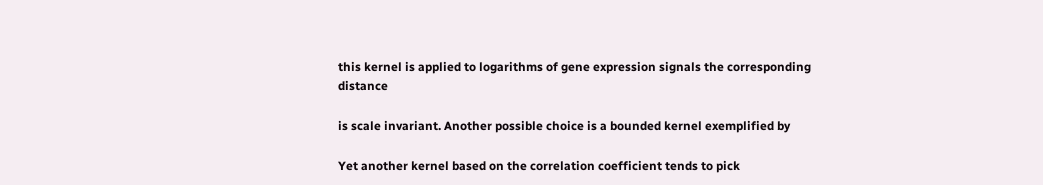this kernel is applied to logarithms of gene expression signals the corresponding distance

is scale invariant. Another possible choice is a bounded kernel exemplified by

Yet another kernel based on the correlation coefficient tends to pick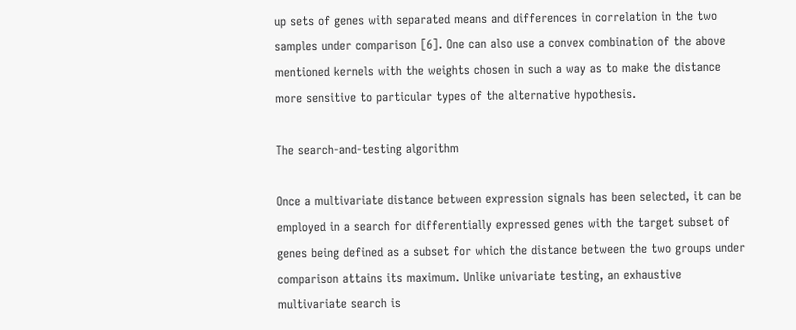up sets of genes with separated means and differences in correlation in the two samples under comparison [6]. One can also use a convex combination of the above mentioned kernels with the weights chosen in such a way as to make the distance more sensitive to particular types of the alternative hypothesis.

The search-and-testing algorithm

Once a multivariate distance between expression signals has been selected, it can be employed in a search for differentially expressed genes with the target subset of genes being defined as a subset for which the distance between the two groups under comparison attains its maximum. Unlike univariate testing, an exhaustive multivariate search is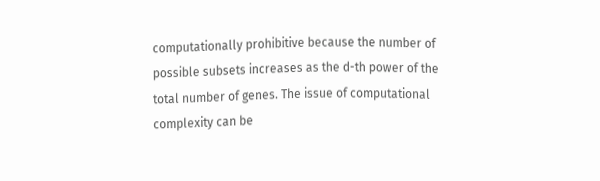computationally prohibitive because the number of possible subsets increases as the d-th power of the total number of genes. The issue of computational complexity can be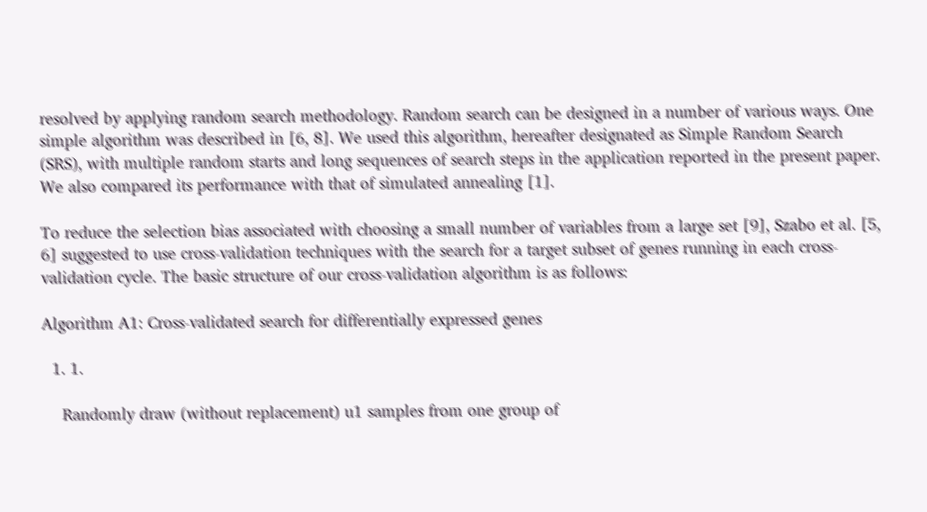resolved by applying random search methodology. Random search can be designed in a number of various ways. One simple algorithm was described in [6, 8]. We used this algorithm, hereafter designated as Simple Random Search (SRS), with multiple random starts and long sequences of search steps in the application reported in the present paper. We also compared its performance with that of simulated annealing [1].

To reduce the selection bias associated with choosing a small number of variables from a large set [9], Szabo et al. [5, 6] suggested to use cross-validation techniques with the search for a target subset of genes running in each cross-validation cycle. The basic structure of our cross-validation algorithm is as follows:

Algorithm A1: Cross-validated search for differentially expressed genes

  1. 1.

    Randomly draw (without replacement) u1 samples from one group of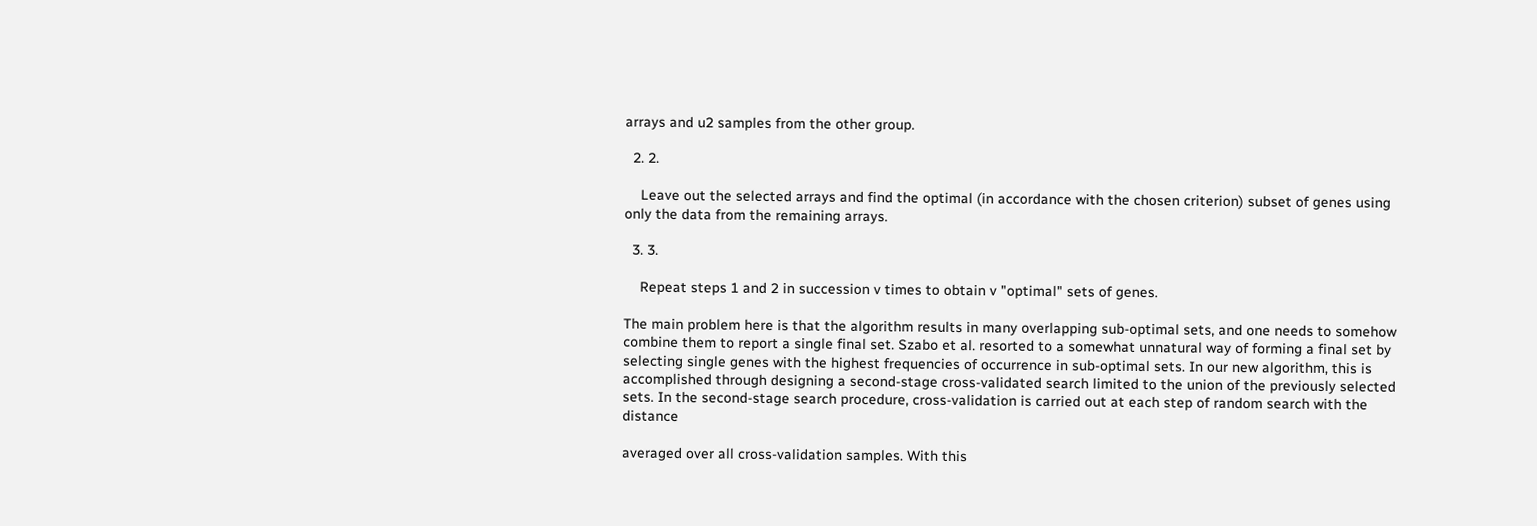arrays and u2 samples from the other group.

  2. 2.

    Leave out the selected arrays and find the optimal (in accordance with the chosen criterion) subset of genes using only the data from the remaining arrays.

  3. 3.

    Repeat steps 1 and 2 in succession v times to obtain v "optimal" sets of genes.

The main problem here is that the algorithm results in many overlapping sub-optimal sets, and one needs to somehow combine them to report a single final set. Szabo et al. resorted to a somewhat unnatural way of forming a final set by selecting single genes with the highest frequencies of occurrence in sub-optimal sets. In our new algorithm, this is accomplished through designing a second-stage cross-validated search limited to the union of the previously selected sets. In the second-stage search procedure, cross-validation is carried out at each step of random search with the distance

averaged over all cross-validation samples. With this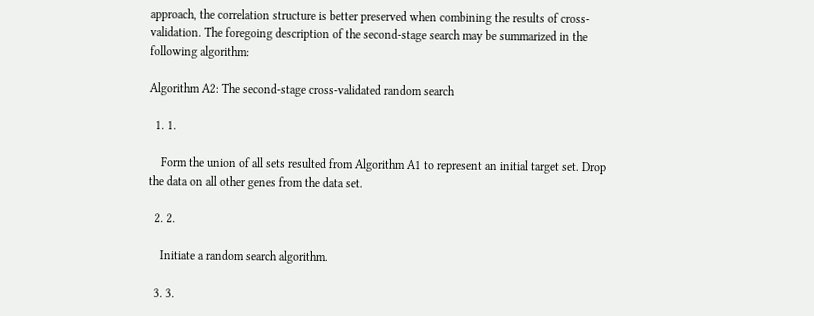approach, the correlation structure is better preserved when combining the results of cross-validation. The foregoing description of the second-stage search may be summarized in the following algorithm:

Algorithm A2: The second-stage cross-validated random search

  1. 1.

    Form the union of all sets resulted from Algorithm A1 to represent an initial target set. Drop the data on all other genes from the data set.

  2. 2.

    Initiate a random search algorithm.

  3. 3.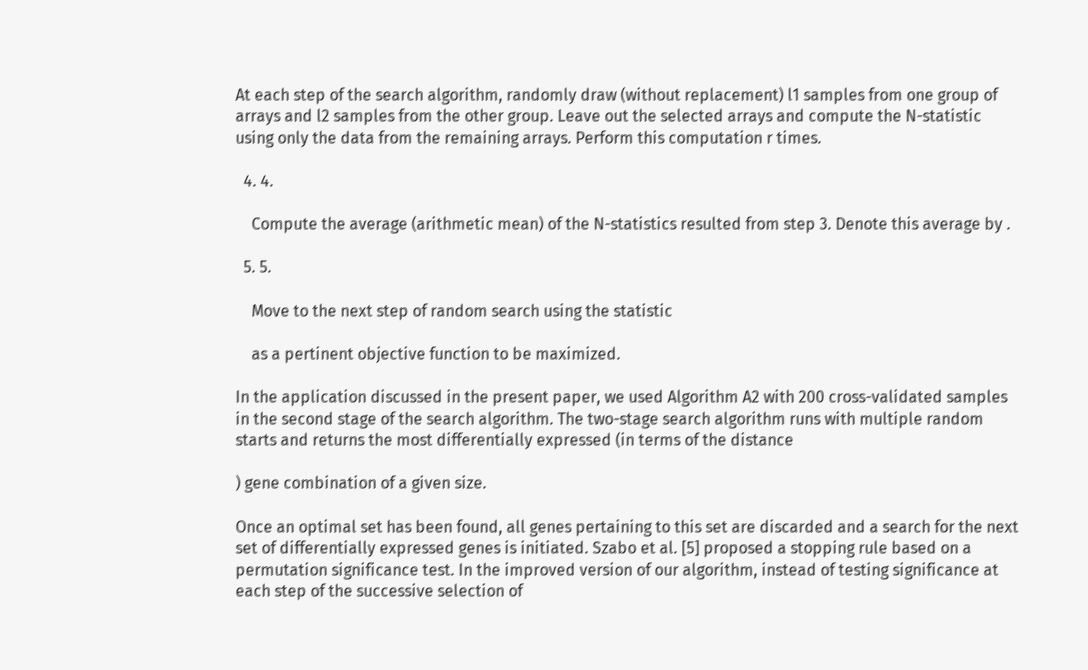At each step of the search algorithm, randomly draw (without replacement) l1 samples from one group of arrays and l2 samples from the other group. Leave out the selected arrays and compute the N-statistic using only the data from the remaining arrays. Perform this computation r times.

  4. 4.

    Compute the average (arithmetic mean) of the N-statistics resulted from step 3. Denote this average by .

  5. 5.

    Move to the next step of random search using the statistic

    as a pertinent objective function to be maximized.

In the application discussed in the present paper, we used Algorithm A2 with 200 cross-validated samples in the second stage of the search algorithm. The two-stage search algorithm runs with multiple random starts and returns the most differentially expressed (in terms of the distance

) gene combination of a given size.

Once an optimal set has been found, all genes pertaining to this set are discarded and a search for the next set of differentially expressed genes is initiated. Szabo et al. [5] proposed a stopping rule based on a permutation significance test. In the improved version of our algorithm, instead of testing significance at each step of the successive selection of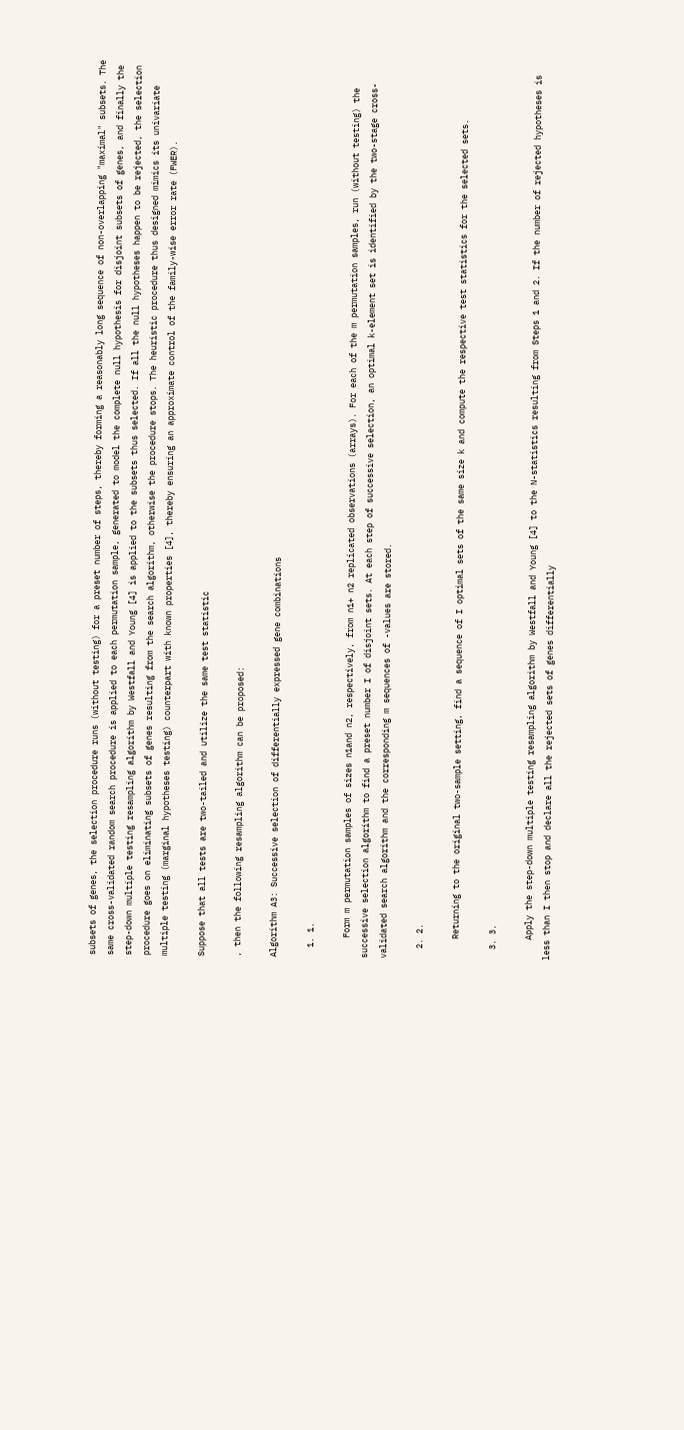subsets of genes, the selection procedure runs (without testing) for a preset number of steps, thereby forming a reasonably long sequence of non-overlapping "maximal" subsets. The same cross-validated random search procedure is applied to each permutation sample, generated to model the complete null hypothesis for disjoint subsets of genes, and finally the step-down multiple testing resampling algorithm by Westfall and Young [4] is applied to the subsets thus selected. If all the null hypotheses happen to be rejected, the selection procedure goes on eliminating subsets of genes resulting from the search algorithm, otherwise the procedure stops. The heuristic procedure thus designed mimics its univariate multiple testing (marginal hypotheses testing) counterpart with known properties [4], thereby ensuring an approximate control of the family-wise error rate (FWER).

Suppose that all tests are two-tailed and utilize the same test statistic

, then the following resampling algorithm can be proposed:

Algorithm A3: Successive selection of differentially expressed gene combinations

  1. 1.

    Form m permutation samples of sizes n1and n2, respectively, from n1+ n2 replicated observations (arrays). For each of the m permutation samples, run (without testing) the successive selection algorithm to find a preset number I of disjoint sets. At each step of successive selection, an optimal k-element set is identified by the two-stage cross-validated search algorithm and the corresponding m sequences of -values are stored.

  2. 2.

    Returning to the original two-sample setting, find a sequence of I optimal sets of the same size k and compute the respective test statistics for the selected sets.

  3. 3.

    Apply the step-down multiple testing resampling algorithm by Westfall and Young [4] to the N-statistics resulting from Steps 1 and 2. If the number of rejected hypotheses is less than I then stop and declare all the rejected sets of genes differentially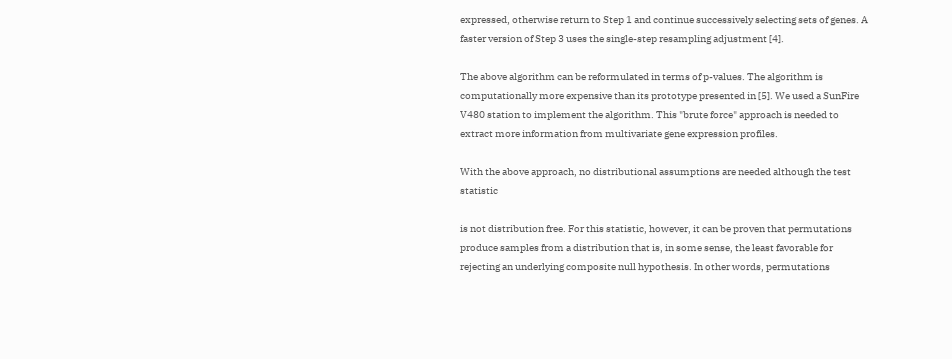expressed, otherwise return to Step 1 and continue successively selecting sets of genes. A faster version of Step 3 uses the single-step resampling adjustment [4].

The above algorithm can be reformulated in terms of p-values. The algorithm is computationally more expensive than its prototype presented in [5]. We used a SunFire V480 station to implement the algorithm. This "brute force" approach is needed to extract more information from multivariate gene expression profiles.

With the above approach, no distributional assumptions are needed although the test statistic

is not distribution free. For this statistic, however, it can be proven that permutations produce samples from a distribution that is, in some sense, the least favorable for rejecting an underlying composite null hypothesis. In other words, permutations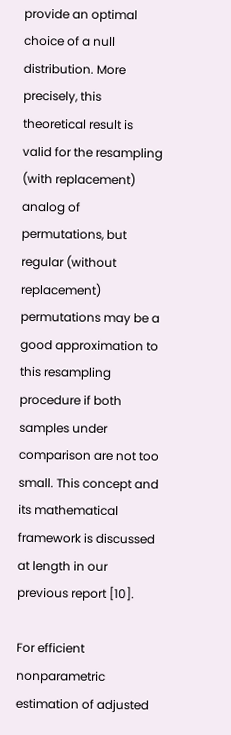provide an optimal choice of a null distribution. More precisely, this theoretical result is valid for the resampling (with replacement) analog of permutations, but regular (without replacement) permutations may be a good approximation to this resampling procedure if both samples under comparison are not too small. This concept and its mathematical framework is discussed at length in our previous report [10].

For efficient nonparametric estimation of adjusted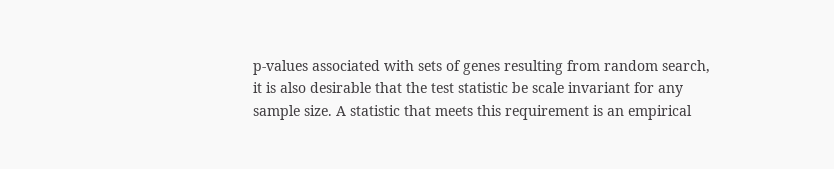p-values associated with sets of genes resulting from random search, it is also desirable that the test statistic be scale invariant for any sample size. A statistic that meets this requirement is an empirical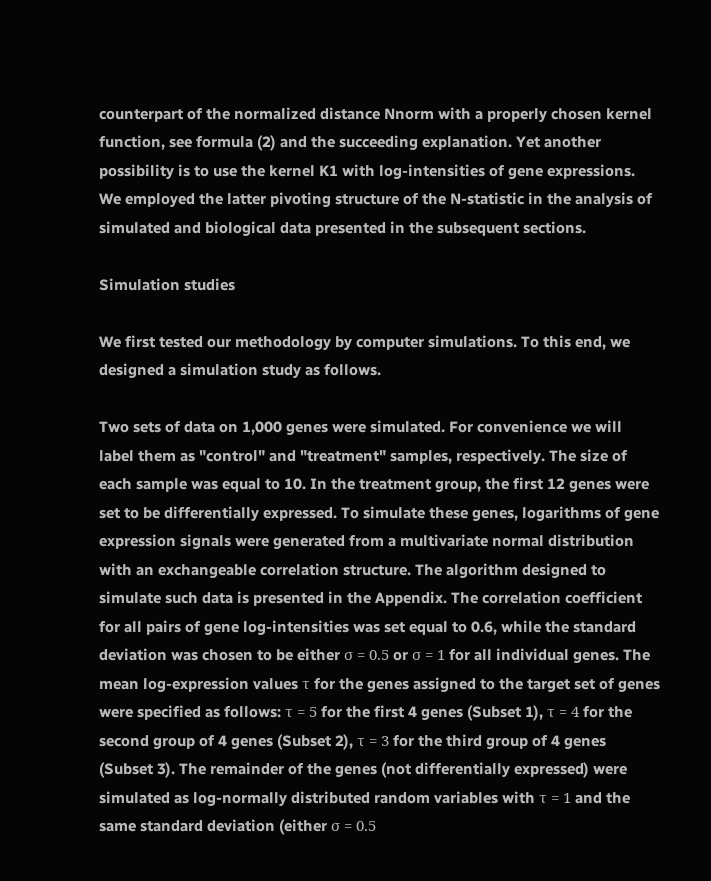counterpart of the normalized distance Nnorm with a properly chosen kernel function, see formula (2) and the succeeding explanation. Yet another possibility is to use the kernel K1 with log-intensities of gene expressions. We employed the latter pivoting structure of the N-statistic in the analysis of simulated and biological data presented in the subsequent sections.

Simulation studies

We first tested our methodology by computer simulations. To this end, we designed a simulation study as follows.

Two sets of data on 1,000 genes were simulated. For convenience we will label them as "control" and "treatment" samples, respectively. The size of each sample was equal to 10. In the treatment group, the first 12 genes were set to be differentially expressed. To simulate these genes, logarithms of gene expression signals were generated from a multivariate normal distribution with an exchangeable correlation structure. The algorithm designed to simulate such data is presented in the Appendix. The correlation coefficient for all pairs of gene log-intensities was set equal to 0.6, while the standard deviation was chosen to be either σ = 0.5 or σ = 1 for all individual genes. The mean log-expression values τ for the genes assigned to the target set of genes were specified as follows: τ = 5 for the first 4 genes (Subset 1), τ = 4 for the second group of 4 genes (Subset 2), τ = 3 for the third group of 4 genes (Subset 3). The remainder of the genes (not differentially expressed) were simulated as log-normally distributed random variables with τ = 1 and the same standard deviation (either σ = 0.5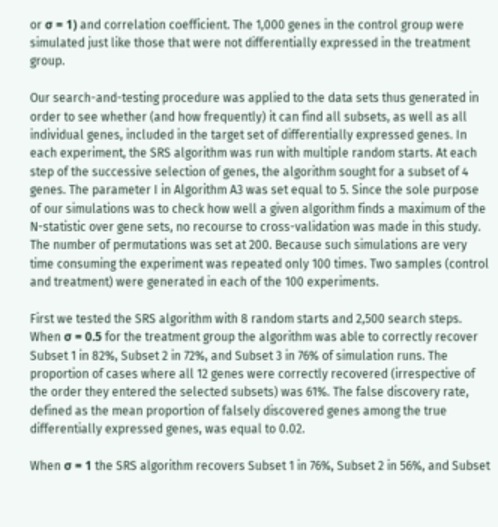or σ = 1) and correlation coefficient. The 1,000 genes in the control group were simulated just like those that were not differentially expressed in the treatment group.

Our search-and-testing procedure was applied to the data sets thus generated in order to see whether (and how frequently) it can find all subsets, as well as all individual genes, included in the target set of differentially expressed genes. In each experiment, the SRS algorithm was run with multiple random starts. At each step of the successive selection of genes, the algorithm sought for a subset of 4 genes. The parameter I in Algorithm A3 was set equal to 5. Since the sole purpose of our simulations was to check how well a given algorithm finds a maximum of the N-statistic over gene sets, no recourse to cross-validation was made in this study. The number of permutations was set at 200. Because such simulations are very time consuming the experiment was repeated only 100 times. Two samples (control and treatment) were generated in each of the 100 experiments.

First we tested the SRS algorithm with 8 random starts and 2,500 search steps. When σ = 0.5 for the treatment group the algorithm was able to correctly recover Subset 1 in 82%, Subset 2 in 72%, and Subset 3 in 76% of simulation runs. The proportion of cases where all 12 genes were correctly recovered (irrespective of the order they entered the selected subsets) was 61%. The false discovery rate, defined as the mean proportion of falsely discovered genes among the true differentially expressed genes, was equal to 0.02.

When σ = 1 the SRS algorithm recovers Subset 1 in 76%, Subset 2 in 56%, and Subset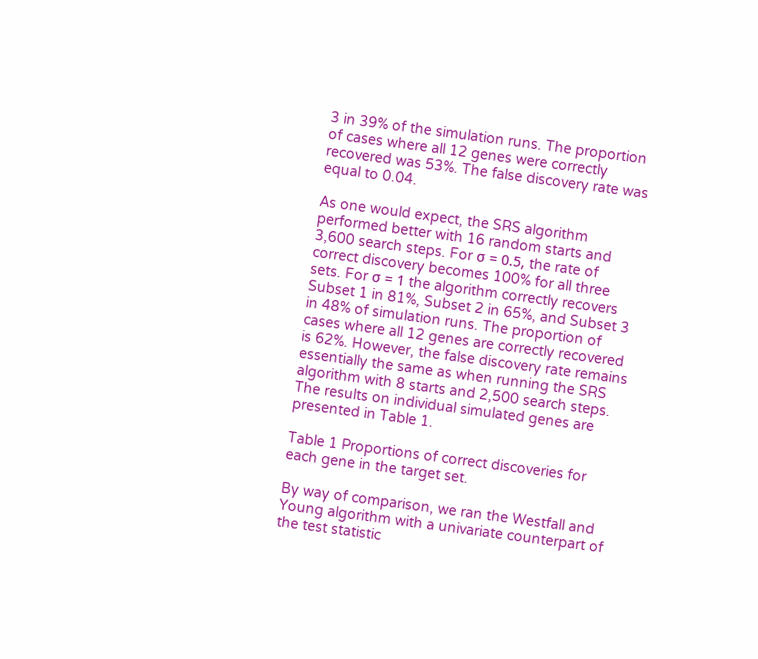3 in 39% of the simulation runs. The proportion of cases where all 12 genes were correctly recovered was 53%. The false discovery rate was equal to 0.04.

As one would expect, the SRS algorithm performed better with 16 random starts and 3,600 search steps. For σ = 0.5, the rate of correct discovery becomes 100% for all three sets. For σ = 1 the algorithm correctly recovers Subset 1 in 81%, Subset 2 in 65%, and Subset 3 in 48% of simulation runs. The proportion of cases where all 12 genes are correctly recovered is 62%. However, the false discovery rate remains essentially the same as when running the SRS algorithm with 8 starts and 2,500 search steps. The results on individual simulated genes are presented in Table 1.

Table 1 Proportions of correct discoveries for each gene in the target set.

By way of comparison, we ran the Westfall and Young algorithm with a univariate counterpart of the test statistic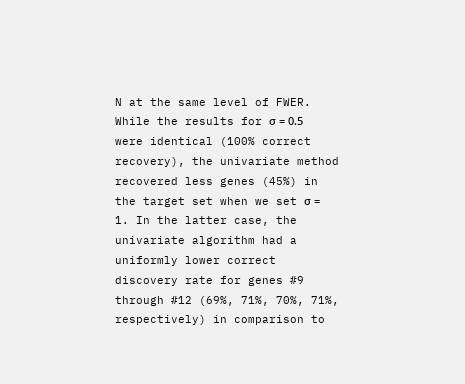N at the same level of FWER. While the results for σ = 0.5 were identical (100% correct recovery), the univariate method recovered less genes (45%) in the target set when we set σ = 1. In the latter case, the univariate algorithm had a uniformly lower correct discovery rate for genes #9 through #12 (69%, 71%, 70%, 71%, respectively) in comparison to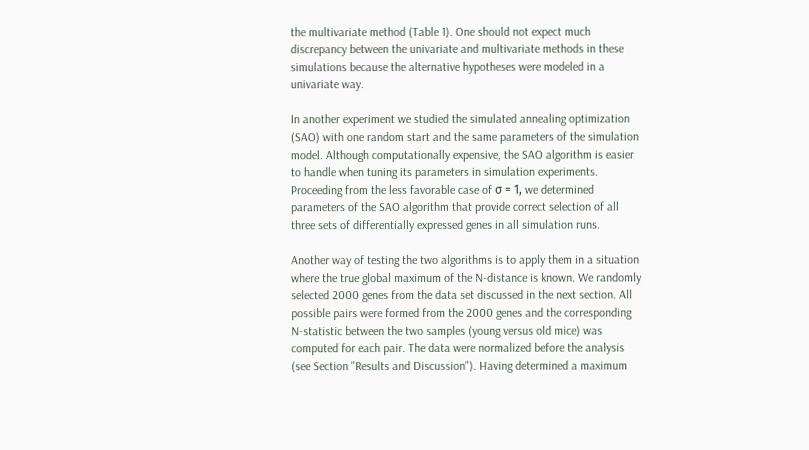the multivariate method (Table 1). One should not expect much discrepancy between the univariate and multivariate methods in these simulations because the alternative hypotheses were modeled in a univariate way.

In another experiment we studied the simulated annealing optimization (SAO) with one random start and the same parameters of the simulation model. Although computationally expensive, the SAO algorithm is easier to handle when tuning its parameters in simulation experiments. Proceeding from the less favorable case of σ = 1, we determined parameters of the SAO algorithm that provide correct selection of all three sets of differentially expressed genes in all simulation runs.

Another way of testing the two algorithms is to apply them in a situation where the true global maximum of the N-distance is known. We randomly selected 2000 genes from the data set discussed in the next section. All possible pairs were formed from the 2000 genes and the corresponding N-statistic between the two samples (young versus old mice) was computed for each pair. The data were normalized before the analysis (see Section "Results and Discussion"). Having determined a maximum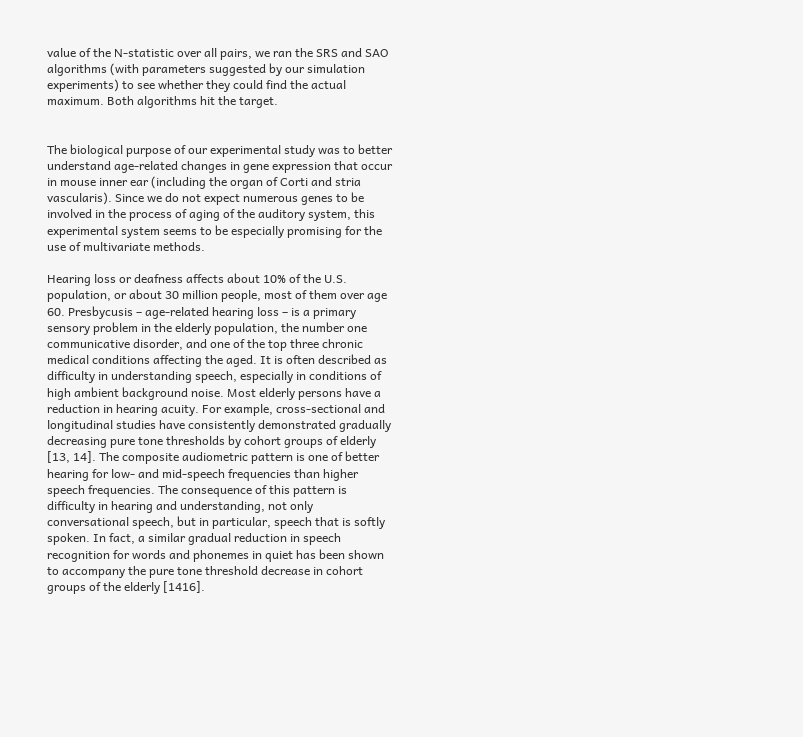value of the N-statistic over all pairs, we ran the SRS and SAO algorithms (with parameters suggested by our simulation experiments) to see whether they could find the actual maximum. Both algorithms hit the target.


The biological purpose of our experimental study was to better understand age-related changes in gene expression that occur in mouse inner ear (including the organ of Corti and stria vascularis). Since we do not expect numerous genes to be involved in the process of aging of the auditory system, this experimental system seems to be especially promising for the use of multivariate methods.

Hearing loss or deafness affects about 10% of the U.S. population, or about 30 million people, most of them over age 60. Presbycusis – age-related hearing loss – is a primary sensory problem in the elderly population, the number one communicative disorder, and one of the top three chronic medical conditions affecting the aged. It is often described as difficulty in understanding speech, especially in conditions of high ambient background noise. Most elderly persons have a reduction in hearing acuity. For example, cross-sectional and longitudinal studies have consistently demonstrated gradually decreasing pure tone thresholds by cohort groups of elderly [13, 14]. The composite audiometric pattern is one of better hearing for low- and mid-speech frequencies than higher speech frequencies. The consequence of this pattern is difficulty in hearing and understanding, not only conversational speech, but in particular, speech that is softly spoken. In fact, a similar gradual reduction in speech recognition for words and phonemes in quiet has been shown to accompany the pure tone threshold decrease in cohort groups of the elderly [1416].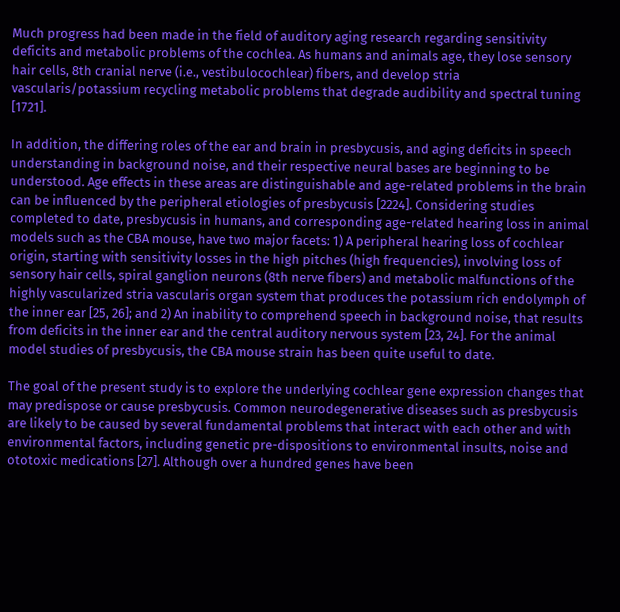Much progress had been made in the field of auditory aging research regarding sensitivity deficits and metabolic problems of the cochlea. As humans and animals age, they lose sensory hair cells, 8th cranial nerve (i.e., vestibulocochlear) fibers, and develop stria vascularis/potassium recycling metabolic problems that degrade audibility and spectral tuning [1721].

In addition, the differing roles of the ear and brain in presbycusis, and aging deficits in speech understanding in background noise, and their respective neural bases are beginning to be understood. Age effects in these areas are distinguishable and age-related problems in the brain can be influenced by the peripheral etiologies of presbycusis [2224]. Considering studies completed to date, presbycusis in humans, and corresponding age-related hearing loss in animal models such as the CBA mouse, have two major facets: 1) A peripheral hearing loss of cochlear origin, starting with sensitivity losses in the high pitches (high frequencies), involving loss of sensory hair cells, spiral ganglion neurons (8th nerve fibers) and metabolic malfunctions of the highly vascularized stria vascularis organ system that produces the potassium rich endolymph of the inner ear [25, 26]; and 2) An inability to comprehend speech in background noise, that results from deficits in the inner ear and the central auditory nervous system [23, 24]. For the animal model studies of presbycusis, the CBA mouse strain has been quite useful to date.

The goal of the present study is to explore the underlying cochlear gene expression changes that may predispose or cause presbycusis. Common neurodegenerative diseases such as presbycusis are likely to be caused by several fundamental problems that interact with each other and with environmental factors, including genetic pre-dispositions to environmental insults, noise and ototoxic medications [27]. Although over a hundred genes have been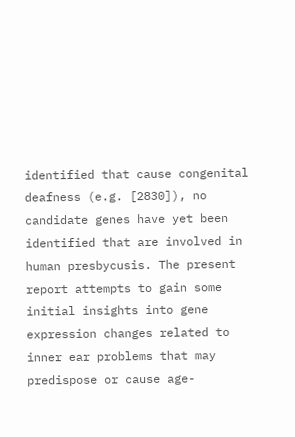identified that cause congenital deafness (e.g. [2830]), no candidate genes have yet been identified that are involved in human presbycusis. The present report attempts to gain some initial insights into gene expression changes related to inner ear problems that may predispose or cause age-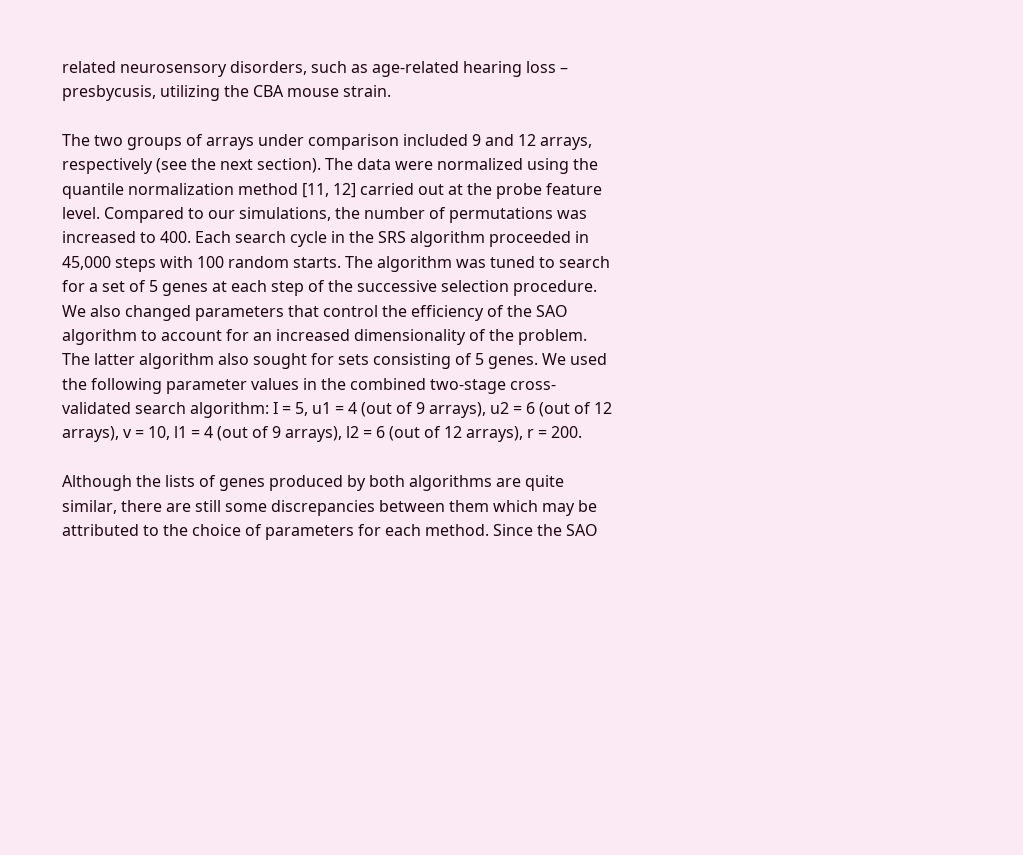related neurosensory disorders, such as age-related hearing loss – presbycusis, utilizing the CBA mouse strain.

The two groups of arrays under comparison included 9 and 12 arrays, respectively (see the next section). The data were normalized using the quantile normalization method [11, 12] carried out at the probe feature level. Compared to our simulations, the number of permutations was increased to 400. Each search cycle in the SRS algorithm proceeded in 45,000 steps with 100 random starts. The algorithm was tuned to search for a set of 5 genes at each step of the successive selection procedure. We also changed parameters that control the efficiency of the SAO algorithm to account for an increased dimensionality of the problem. The latter algorithm also sought for sets consisting of 5 genes. We used the following parameter values in the combined two-stage cross-validated search algorithm: I = 5, u1 = 4 (out of 9 arrays), u2 = 6 (out of 12 arrays), v = 10, l1 = 4 (out of 9 arrays), l2 = 6 (out of 12 arrays), r = 200.

Although the lists of genes produced by both algorithms are quite similar, there are still some discrepancies between them which may be attributed to the choice of parameters for each method. Since the SAO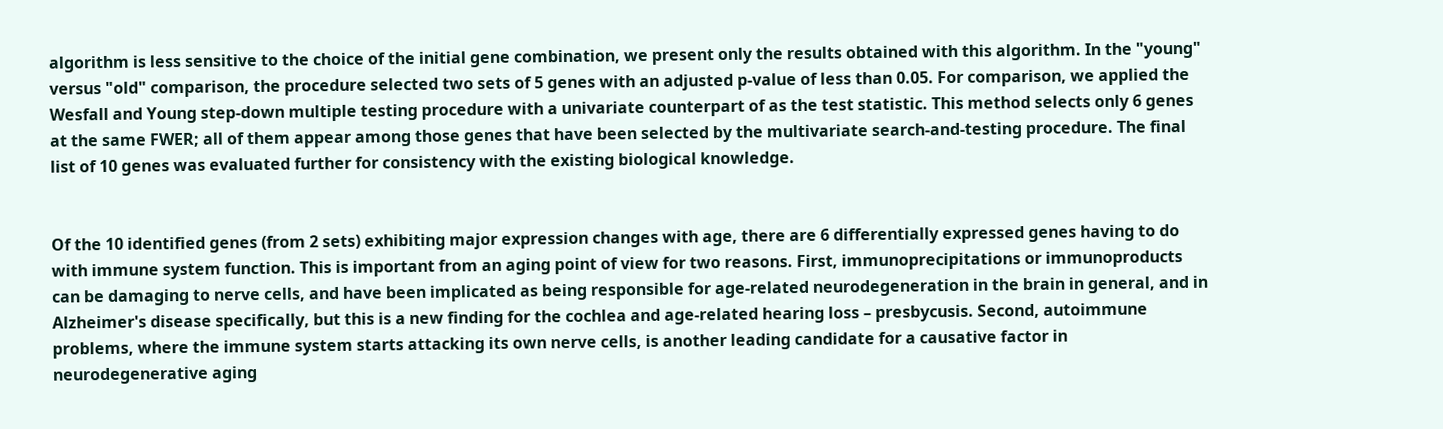algorithm is less sensitive to the choice of the initial gene combination, we present only the results obtained with this algorithm. In the "young" versus "old" comparison, the procedure selected two sets of 5 genes with an adjusted p-value of less than 0.05. For comparison, we applied the Wesfall and Young step-down multiple testing procedure with a univariate counterpart of as the test statistic. This method selects only 6 genes at the same FWER; all of them appear among those genes that have been selected by the multivariate search-and-testing procedure. The final list of 10 genes was evaluated further for consistency with the existing biological knowledge.


Of the 10 identified genes (from 2 sets) exhibiting major expression changes with age, there are 6 differentially expressed genes having to do with immune system function. This is important from an aging point of view for two reasons. First, immunoprecipitations or immunoproducts can be damaging to nerve cells, and have been implicated as being responsible for age-related neurodegeneration in the brain in general, and in Alzheimer's disease specifically, but this is a new finding for the cochlea and age-related hearing loss – presbycusis. Second, autoimmune problems, where the immune system starts attacking its own nerve cells, is another leading candidate for a causative factor in neurodegenerative aging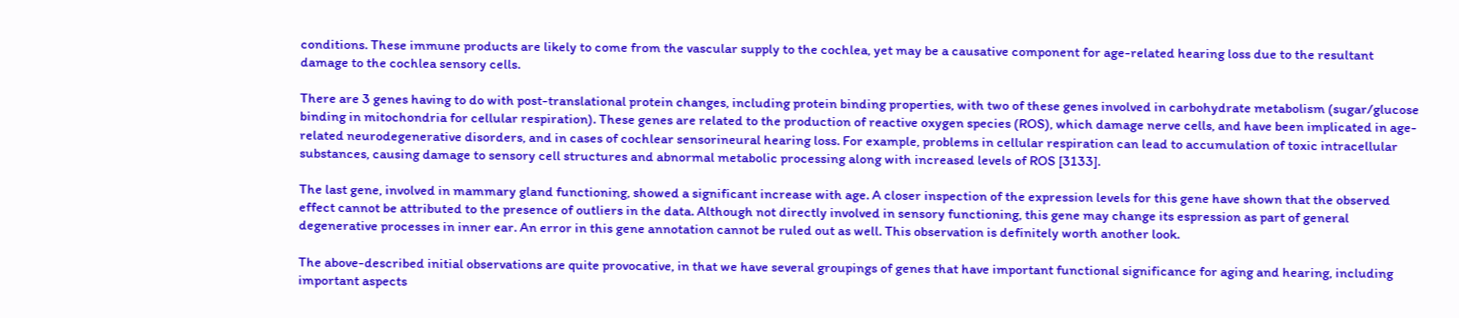conditions. These immune products are likely to come from the vascular supply to the cochlea, yet may be a causative component for age-related hearing loss due to the resultant damage to the cochlea sensory cells.

There are 3 genes having to do with post-translational protein changes, including protein binding properties, with two of these genes involved in carbohydrate metabolism (sugar/glucose binding in mitochondria for cellular respiration). These genes are related to the production of reactive oxygen species (ROS), which damage nerve cells, and have been implicated in age-related neurodegenerative disorders, and in cases of cochlear sensorineural hearing loss. For example, problems in cellular respiration can lead to accumulation of toxic intracellular substances, causing damage to sensory cell structures and abnormal metabolic processing along with increased levels of ROS [3133].

The last gene, involved in mammary gland functioning, showed a significant increase with age. A closer inspection of the expression levels for this gene have shown that the observed effect cannot be attributed to the presence of outliers in the data. Although not directly involved in sensory functioning, this gene may change its espression as part of general degenerative processes in inner ear. An error in this gene annotation cannot be ruled out as well. This observation is definitely worth another look.

The above-described initial observations are quite provocative, in that we have several groupings of genes that have important functional significance for aging and hearing, including important aspects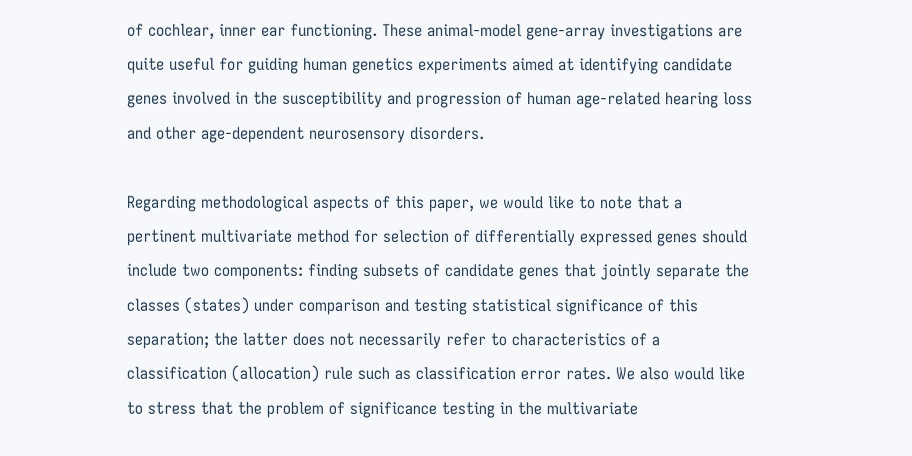of cochlear, inner ear functioning. These animal-model gene-array investigations are quite useful for guiding human genetics experiments aimed at identifying candidate genes involved in the susceptibility and progression of human age-related hearing loss and other age-dependent neurosensory disorders.

Regarding methodological aspects of this paper, we would like to note that a pertinent multivariate method for selection of differentially expressed genes should include two components: finding subsets of candidate genes that jointly separate the classes (states) under comparison and testing statistical significance of this separation; the latter does not necessarily refer to characteristics of a classification (allocation) rule such as classification error rates. We also would like to stress that the problem of significance testing in the multivariate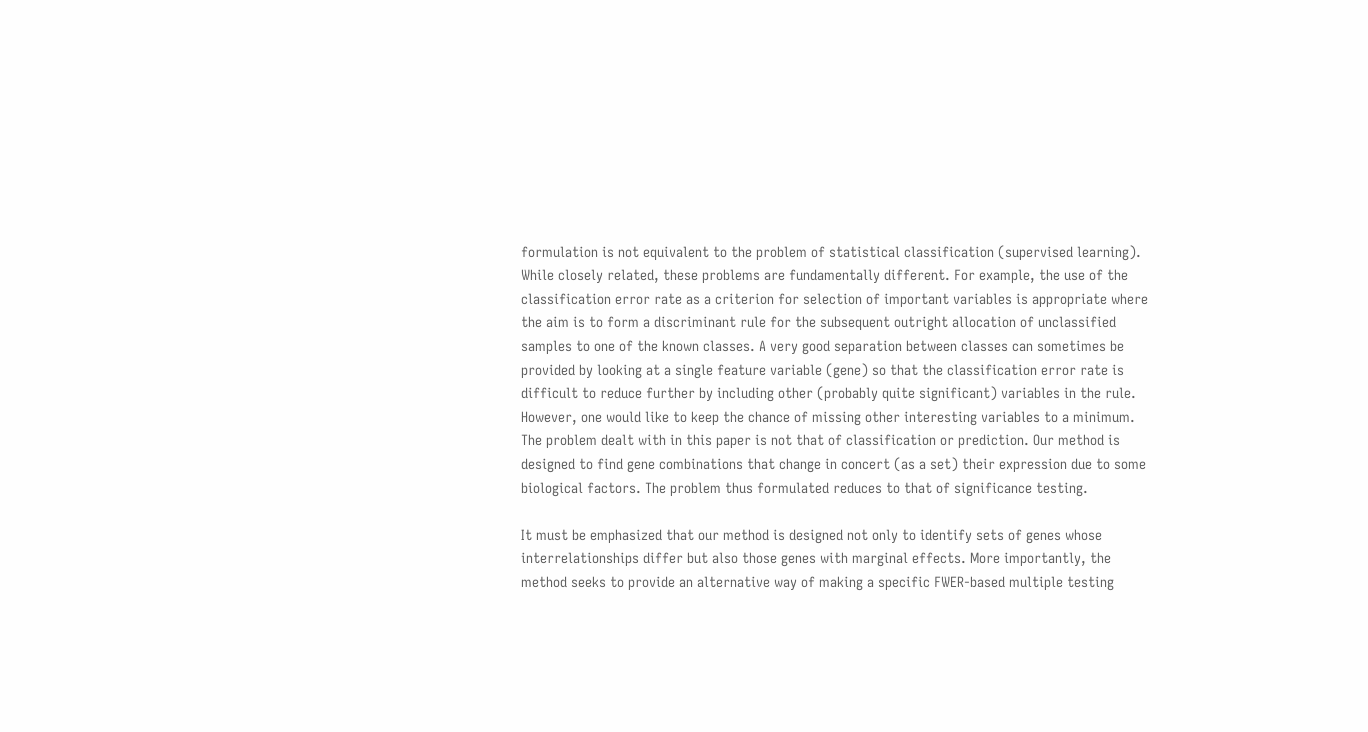formulation is not equivalent to the problem of statistical classification (supervised learning). While closely related, these problems are fundamentally different. For example, the use of the classification error rate as a criterion for selection of important variables is appropriate where the aim is to form a discriminant rule for the subsequent outright allocation of unclassified samples to one of the known classes. A very good separation between classes can sometimes be provided by looking at a single feature variable (gene) so that the classification error rate is difficult to reduce further by including other (probably quite significant) variables in the rule. However, one would like to keep the chance of missing other interesting variables to a minimum. The problem dealt with in this paper is not that of classification or prediction. Our method is designed to find gene combinations that change in concert (as a set) their expression due to some biological factors. The problem thus formulated reduces to that of significance testing.

It must be emphasized that our method is designed not only to identify sets of genes whose interrelationships differ but also those genes with marginal effects. More importantly, the method seeks to provide an alternative way of making a specific FWER-based multiple testing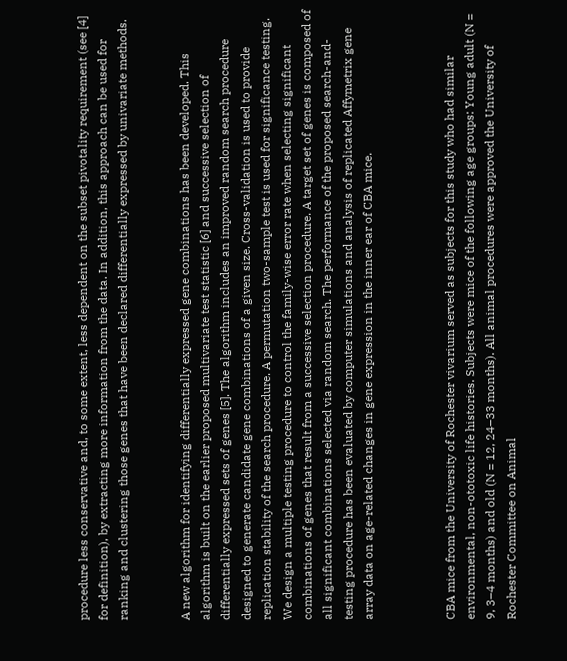procedure less conservative and, to some extent, less dependent on the subset pivotality requirement (see [4] for definition), by extracting more information from the data. In addition, this approach can be used for ranking and clustering those genes that have been declared differentially expressed by univariate methods.


A new algorithm for identifying differentially expressed gene combinations has been developed. This algorithm is built on the earlier proposed multivariate test statistic [6] and successive selection of differentially expressed sets of genes [5]. The algorithm includes an improved random search procedure designed to generate candidate gene combinations of a given size. Cross-validation is used to provide replication stability of the search procedure. A permutation two-sample test is used for significance testing. We design a multiple testing procedure to control the family-wise error rate when selecting significant combinations of genes that result from a successive selection procedure. A target set of genes is composed of all significant combinations selected via random search. The performance of the proposed search-and-testing procedure has been evaluated by computer simulations and analysis of replicated Affymetrix gene array data on age-related changes in gene expression in the inner ear of CBA mice.



CBA mice from the University of Rochester vivarium served as subjects for this study who had similar environmental, non-ototoxic life histories. Subjects were mice of the following age groups: Young adult (N = 9, 3–4 months) and old (N = 12, 24–33 months). All animal procedures were approved the University of Rochester Committee on Animal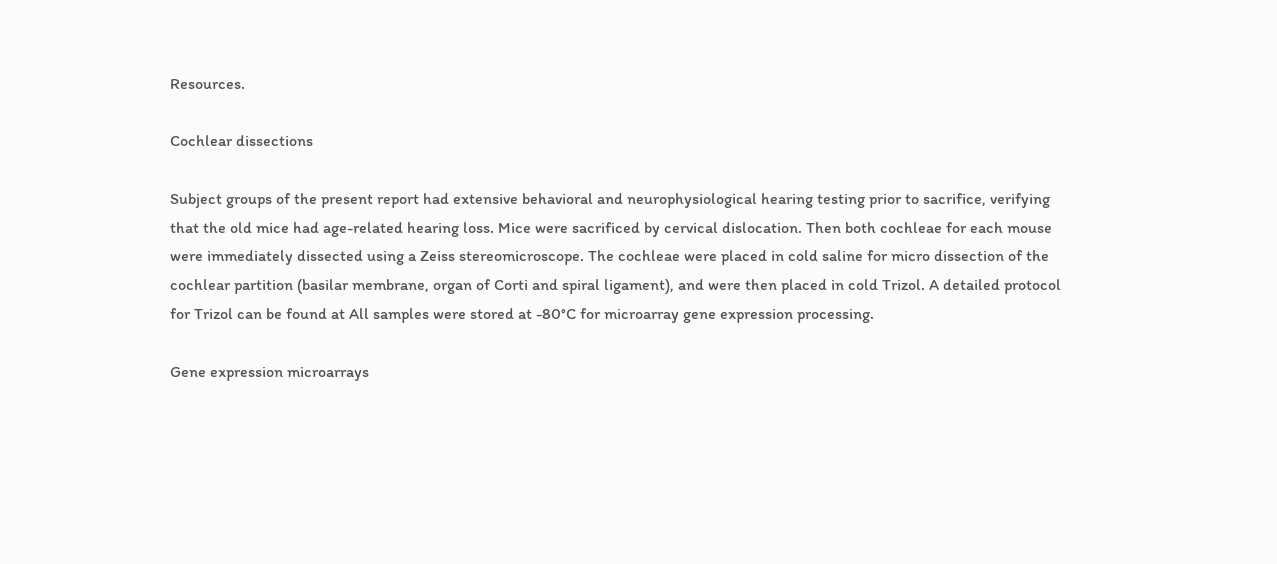Resources.

Cochlear dissections

Subject groups of the present report had extensive behavioral and neurophysiological hearing testing prior to sacrifice, verifying that the old mice had age-related hearing loss. Mice were sacrificed by cervical dislocation. Then both cochleae for each mouse were immediately dissected using a Zeiss stereomicroscope. The cochleae were placed in cold saline for micro dissection of the cochlear partition (basilar membrane, organ of Corti and spiral ligament), and were then placed in cold Trizol. A detailed protocol for Trizol can be found at All samples were stored at -80°C for microarray gene expression processing.

Gene expression microarrays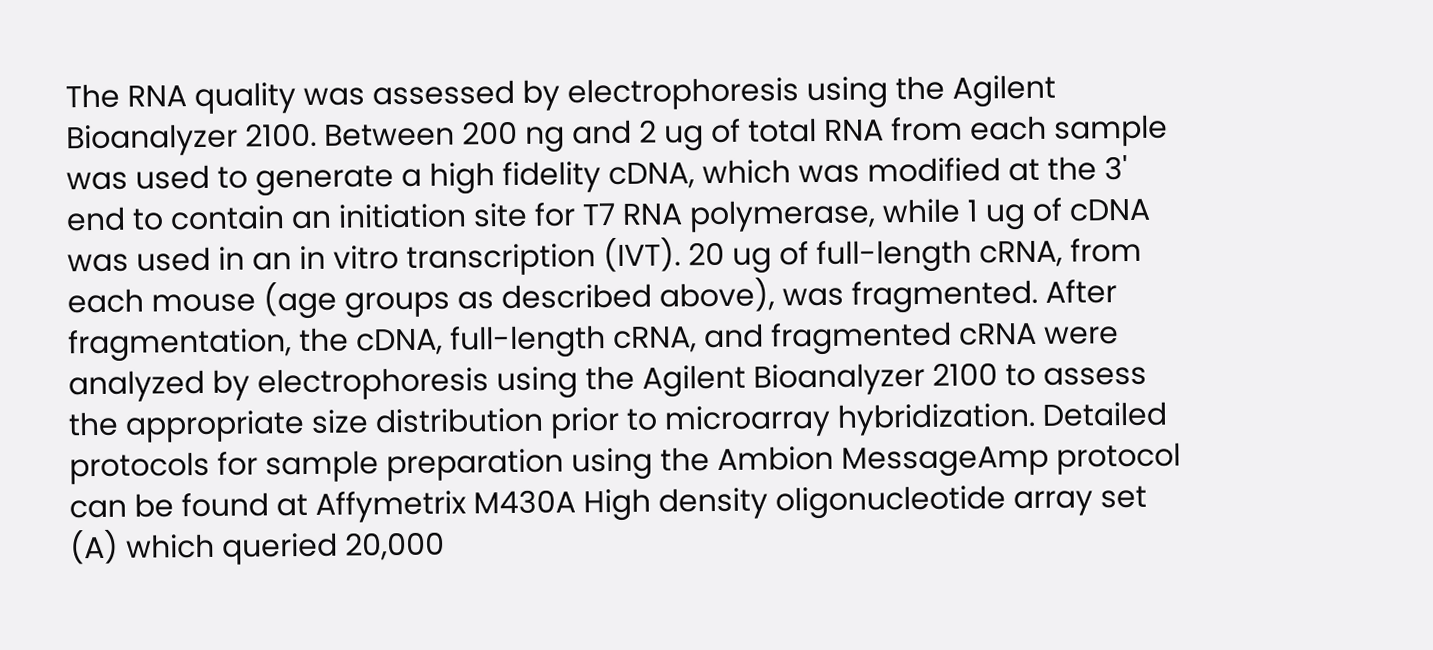The RNA quality was assessed by electrophoresis using the Agilent Bioanalyzer 2100. Between 200 ng and 2 ug of total RNA from each sample was used to generate a high fidelity cDNA, which was modified at the 3' end to contain an initiation site for T7 RNA polymerase, while 1 ug of cDNA was used in an in vitro transcription (IVT). 20 ug of full-length cRNA, from each mouse (age groups as described above), was fragmented. After fragmentation, the cDNA, full-length cRNA, and fragmented cRNA were analyzed by electrophoresis using the Agilent Bioanalyzer 2100 to assess the appropriate size distribution prior to microarray hybridization. Detailed protocols for sample preparation using the Ambion MessageAmp protocol can be found at Affymetrix M430A High density oligonucleotide array set (A) which queried 20,000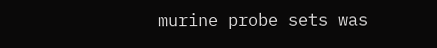murine probe sets was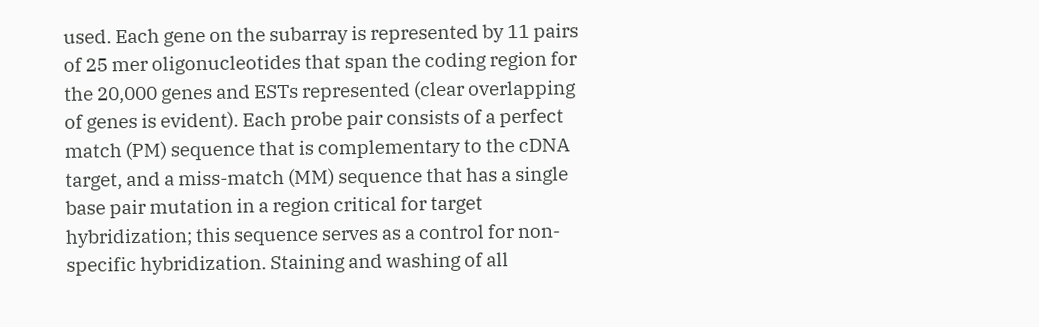used. Each gene on the subarray is represented by 11 pairs of 25 mer oligonucleotides that span the coding region for the 20,000 genes and ESTs represented (clear overlapping of genes is evident). Each probe pair consists of a perfect match (PM) sequence that is complementary to the cDNA target, and a miss-match (MM) sequence that has a single base pair mutation in a region critical for target hybridization; this sequence serves as a control for non-specific hybridization. Staining and washing of all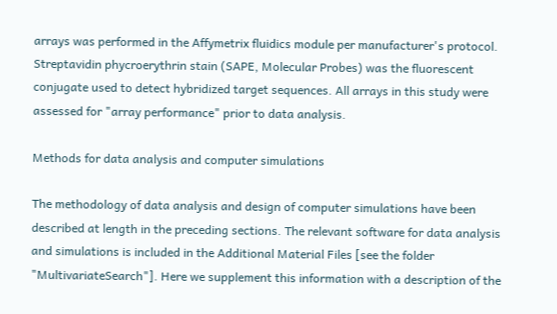arrays was performed in the Affymetrix fluidics module per manufacturer's protocol. Streptavidin phycroerythrin stain (SAPE, Molecular Probes) was the fluorescent conjugate used to detect hybridized target sequences. All arrays in this study were assessed for "array performance" prior to data analysis.

Methods for data analysis and computer simulations

The methodology of data analysis and design of computer simulations have been described at length in the preceding sections. The relevant software for data analysis and simulations is included in the Additional Material Files [see the folder "MultivariateSearch"]. Here we supplement this information with a description of the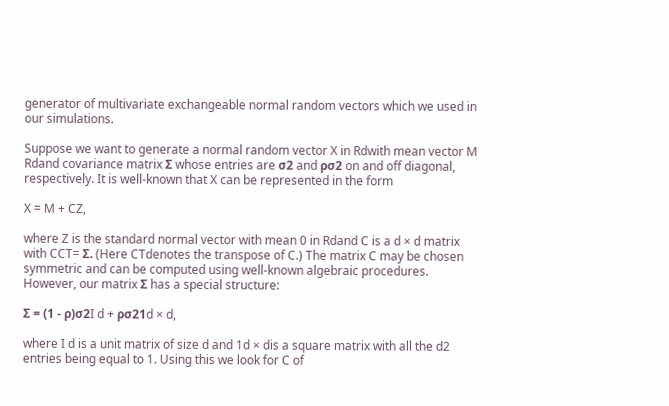generator of multivariate exchangeable normal random vectors which we used in our simulations.

Suppose we want to generate a normal random vector X in Rdwith mean vector M Rdand covariance matrix Σ whose entries are σ2 and ρσ2 on and off diagonal, respectively. It is well-known that X can be represented in the form

X = M + CZ,

where Z is the standard normal vector with mean 0 in Rdand C is a d × d matrix with CCT= Σ. (Here CTdenotes the transpose of C.) The matrix C may be chosen symmetric and can be computed using well-known algebraic procedures. However, our matrix Σ has a special structure:

Σ = (1 - ρ)σ2I d + ρσ21d × d,

where I d is a unit matrix of size d and 1d × dis a square matrix with all the d2 entries being equal to 1. Using this we look for C of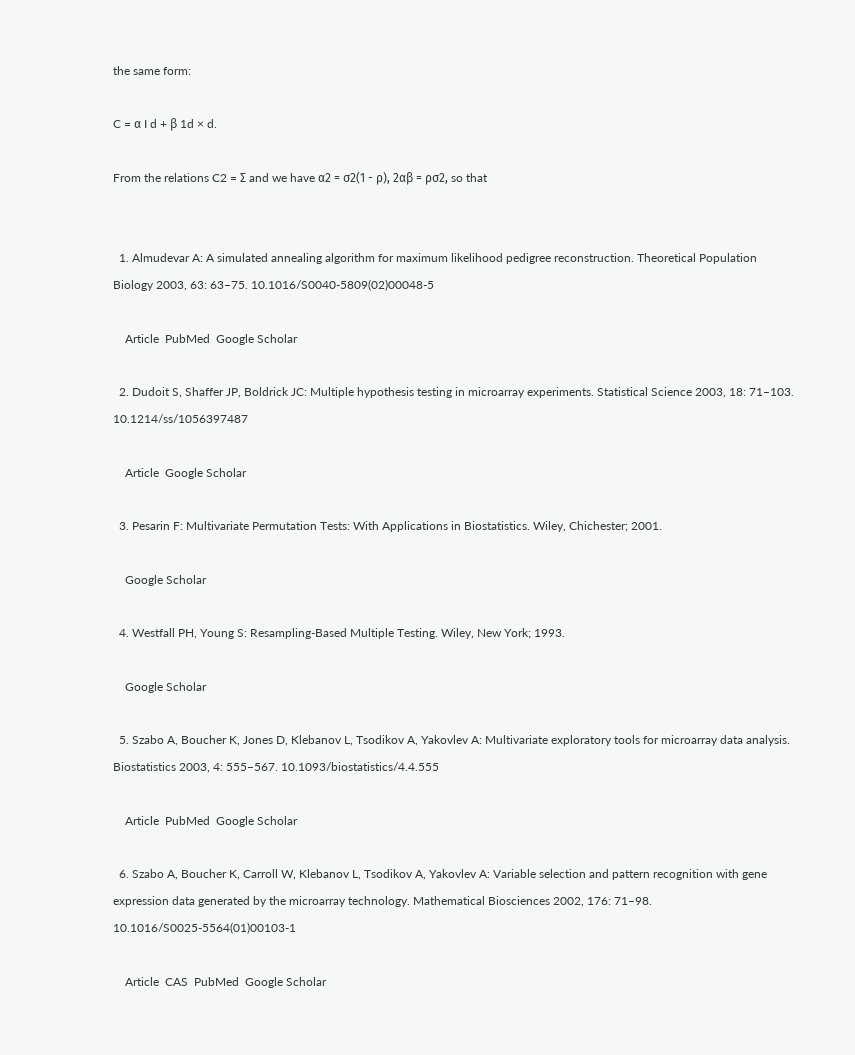the same form:

C = α I d + β 1d × d.

From the relations C2 = Σ and we have α2 = σ2(1 - ρ), 2αβ = ρσ2, so that


  1. Almudevar A: A simulated annealing algorithm for maximum likelihood pedigree reconstruction. Theoretical Population Biology 2003, 63: 63–75. 10.1016/S0040-5809(02)00048-5

    Article  PubMed  Google Scholar

  2. Dudoit S, Shaffer JP, Boldrick JC: Multiple hypothesis testing in microarray experiments. Statistical Science 2003, 18: 71–103. 10.1214/ss/1056397487

    Article  Google Scholar

  3. Pesarin F: Multivariate Permutation Tests: With Applications in Biostatistics. Wiley, Chichester; 2001.

    Google Scholar

  4. Westfall PH, Young S: Resampling-Based Multiple Testing. Wiley, New York; 1993.

    Google Scholar

  5. Szabo A, Boucher K, Jones D, Klebanov L, Tsodikov A, Yakovlev A: Multivariate exploratory tools for microarray data analysis. Biostatistics 2003, 4: 555–567. 10.1093/biostatistics/4.4.555

    Article  PubMed  Google Scholar

  6. Szabo A, Boucher K, Carroll W, Klebanov L, Tsodikov A, Yakovlev A: Variable selection and pattern recognition with gene expression data generated by the microarray technology. Mathematical Biosciences 2002, 176: 71–98. 10.1016/S0025-5564(01)00103-1

    Article  CAS  PubMed  Google Scholar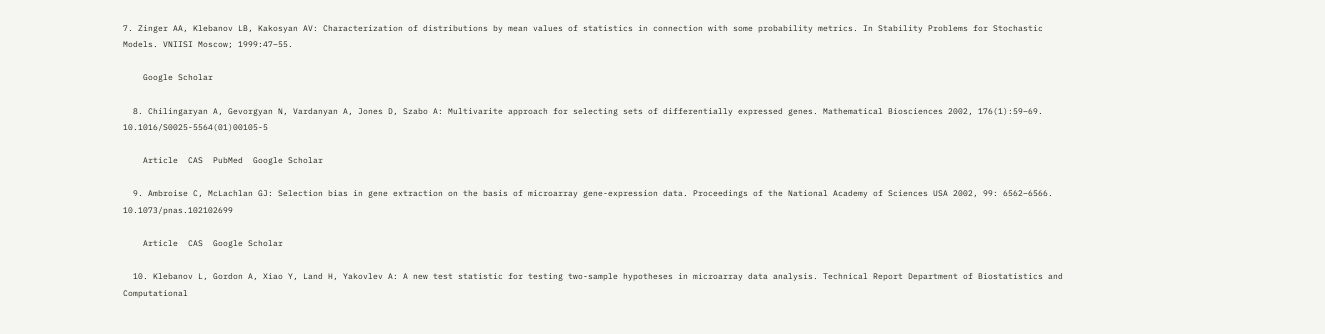7. Zinger AA, Klebanov LB, Kakosyan AV: Characterization of distributions by mean values of statistics in connection with some probability metrics. In Stability Problems for Stochastic Models. VNIISI Moscow; 1999:47–55.

    Google Scholar

  8. Chilingaryan A, Gevorgyan N, Vardanyan A, Jones D, Szabo A: Multivarite approach for selecting sets of differentially expressed genes. Mathematical Biosciences 2002, 176(1):59–69. 10.1016/S0025-5564(01)00105-5

    Article  CAS  PubMed  Google Scholar

  9. Ambroise C, McLachlan GJ: Selection bias in gene extraction on the basis of microarray gene-expression data. Proceedings of the National Academy of Sciences USA 2002, 99: 6562–6566. 10.1073/pnas.102102699

    Article  CAS  Google Scholar

  10. Klebanov L, Gordon A, Xiao Y, Land H, Yakovlev A: A new test statistic for testing two-sample hypotheses in microarray data analysis. Technical Report Department of Biostatistics and Computational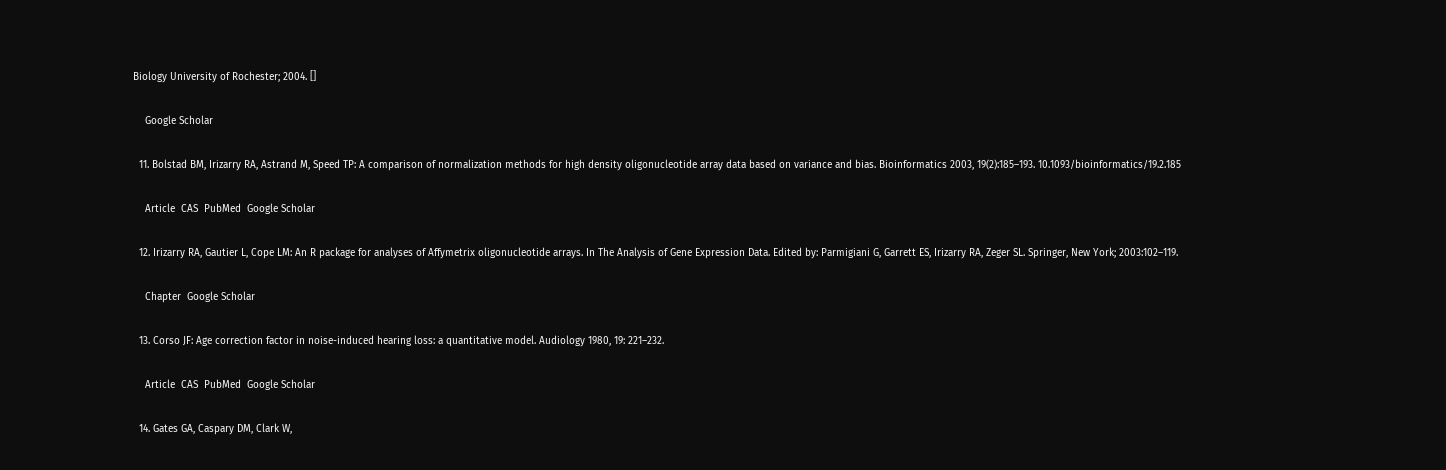Biology University of Rochester; 2004. []

    Google Scholar

  11. Bolstad BM, Irizarry RA, Astrand M, Speed TP: A comparison of normalization methods for high density oligonucleotide array data based on variance and bias. Bioinformatics 2003, 19(2):185–193. 10.1093/bioinformatics/19.2.185

    Article  CAS  PubMed  Google Scholar

  12. Irizarry RA, Gautier L, Cope LM: An R package for analyses of Affymetrix oligonucleotide arrays. In The Analysis of Gene Expression Data. Edited by: Parmigiani G, Garrett ES, Irizarry RA, Zeger SL. Springer, New York; 2003:102–119.

    Chapter  Google Scholar

  13. Corso JF: Age correction factor in noise-induced hearing loss: a quantitative model. Audiology 1980, 19: 221–232.

    Article  CAS  PubMed  Google Scholar

  14. Gates GA, Caspary DM, Clark W,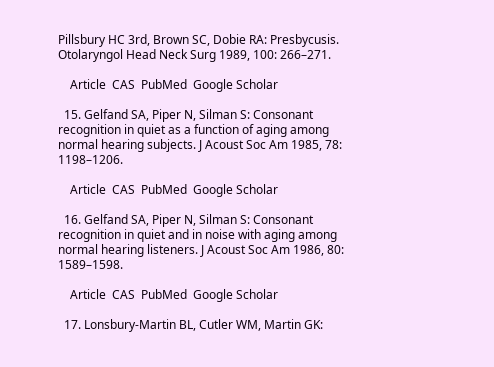Pillsbury HC 3rd, Brown SC, Dobie RA: Presbycusis. Otolaryngol Head Neck Surg 1989, 100: 266–271.

    Article  CAS  PubMed  Google Scholar

  15. Gelfand SA, Piper N, Silman S: Consonant recognition in quiet as a function of aging among normal hearing subjects. J Acoust Soc Am 1985, 78: 1198–1206.

    Article  CAS  PubMed  Google Scholar

  16. Gelfand SA, Piper N, Silman S: Consonant recognition in quiet and in noise with aging among normal hearing listeners. J Acoust Soc Am 1986, 80: 1589–1598.

    Article  CAS  PubMed  Google Scholar

  17. Lonsbury-Martin BL, Cutler WM, Martin GK: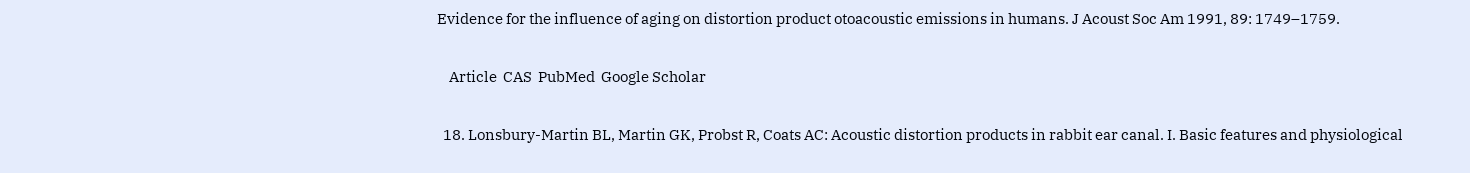Evidence for the influence of aging on distortion product otoacoustic emissions in humans. J Acoust Soc Am 1991, 89: 1749–1759.

    Article  CAS  PubMed  Google Scholar

  18. Lonsbury-Martin BL, Martin GK, Probst R, Coats AC: Acoustic distortion products in rabbit ear canal. I. Basic features and physiological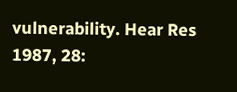vulnerability. Hear Res 1987, 28: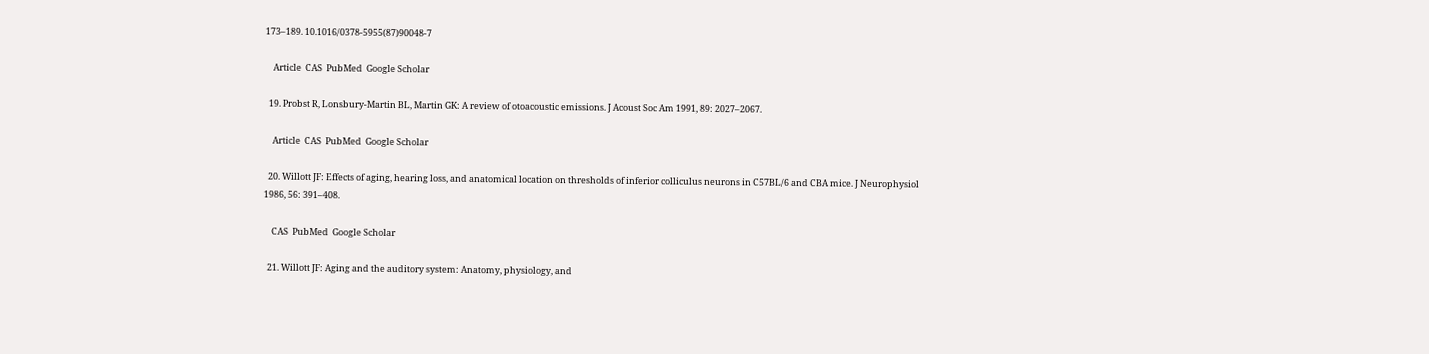173–189. 10.1016/0378-5955(87)90048-7

    Article  CAS  PubMed  Google Scholar

  19. Probst R, Lonsbury-Martin BL, Martin GK: A review of otoacoustic emissions. J Acoust Soc Am 1991, 89: 2027–2067.

    Article  CAS  PubMed  Google Scholar

  20. Willott JF: Effects of aging, hearing loss, and anatomical location on thresholds of inferior colliculus neurons in C57BL/6 and CBA mice. J Neurophysiol 1986, 56: 391–408.

    CAS  PubMed  Google Scholar

  21. Willott JF: Aging and the auditory system: Anatomy, physiology, and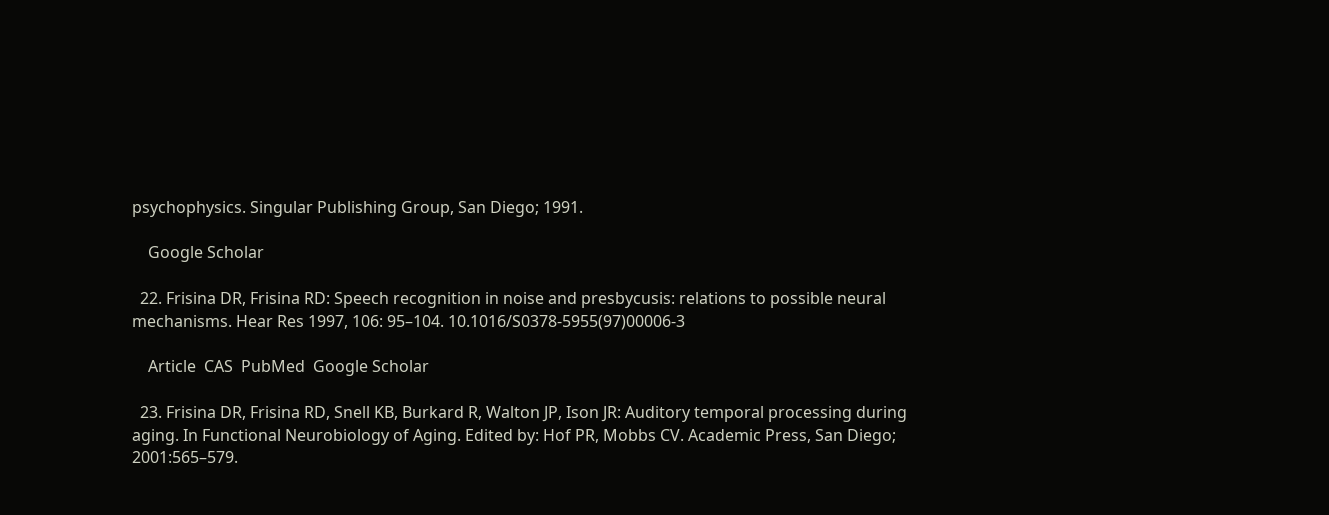psychophysics. Singular Publishing Group, San Diego; 1991.

    Google Scholar

  22. Frisina DR, Frisina RD: Speech recognition in noise and presbycusis: relations to possible neural mechanisms. Hear Res 1997, 106: 95–104. 10.1016/S0378-5955(97)00006-3

    Article  CAS  PubMed  Google Scholar

  23. Frisina DR, Frisina RD, Snell KB, Burkard R, Walton JP, Ison JR: Auditory temporal processing during aging. In Functional Neurobiology of Aging. Edited by: Hof PR, Mobbs CV. Academic Press, San Diego; 2001:565–579.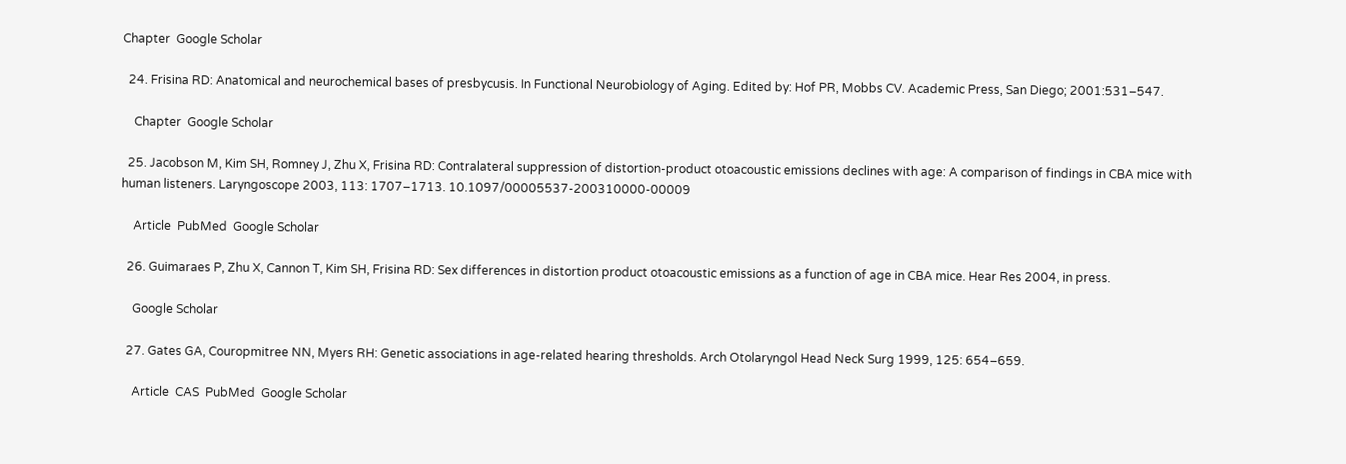Chapter  Google Scholar

  24. Frisina RD: Anatomical and neurochemical bases of presbycusis. In Functional Neurobiology of Aging. Edited by: Hof PR, Mobbs CV. Academic Press, San Diego; 2001:531–547.

    Chapter  Google Scholar

  25. Jacobson M, Kim SH, Romney J, Zhu X, Frisina RD: Contralateral suppression of distortion-product otoacoustic emissions declines with age: A comparison of findings in CBA mice with human listeners. Laryngoscope 2003, 113: 1707–1713. 10.1097/00005537-200310000-00009

    Article  PubMed  Google Scholar

  26. Guimaraes P, Zhu X, Cannon T, Kim SH, Frisina RD: Sex differences in distortion product otoacoustic emissions as a function of age in CBA mice. Hear Res 2004, in press.

    Google Scholar

  27. Gates GA, Couropmitree NN, Myers RH: Genetic associations in age-related hearing thresholds. Arch Otolaryngol Head Neck Surg 1999, 125: 654–659.

    Article  CAS  PubMed  Google Scholar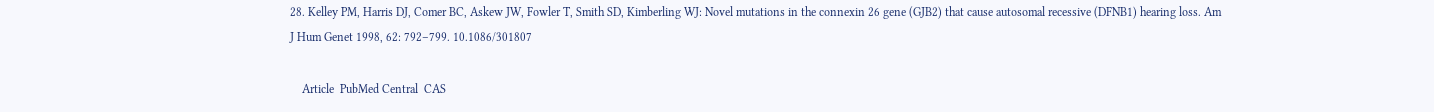28. Kelley PM, Harris DJ, Comer BC, Askew JW, Fowler T, Smith SD, Kimberling WJ: Novel mutations in the connexin 26 gene (GJB2) that cause autosomal recessive (DFNB1) hearing loss. Am J Hum Genet 1998, 62: 792–799. 10.1086/301807

    Article  PubMed Central  CAS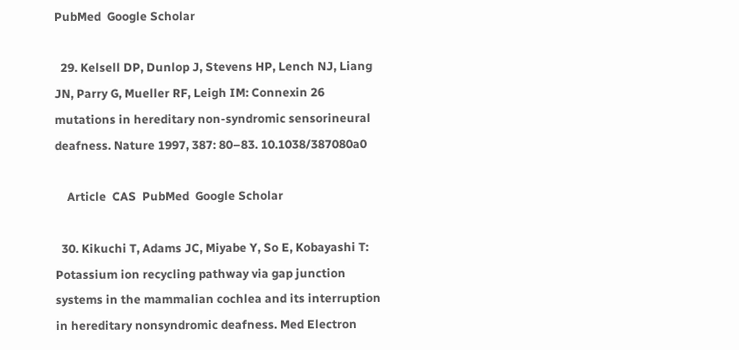PubMed  Google Scholar

  29. Kelsell DP, Dunlop J, Stevens HP, Lench NJ, Liang JN, Parry G, Mueller RF, Leigh IM: Connexin 26 mutations in hereditary non-syndromic sensorineural deafness. Nature 1997, 387: 80–83. 10.1038/387080a0

    Article  CAS  PubMed  Google Scholar

  30. Kikuchi T, Adams JC, Miyabe Y, So E, Kobayashi T: Potassium ion recycling pathway via gap junction systems in the mammalian cochlea and its interruption in hereditary nonsyndromic deafness. Med Electron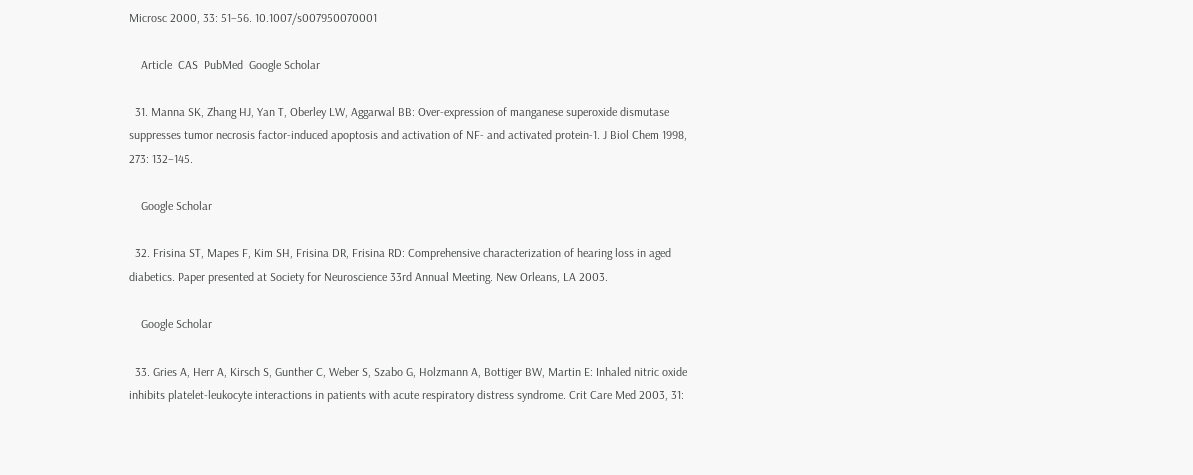Microsc 2000, 33: 51–56. 10.1007/s007950070001

    Article  CAS  PubMed  Google Scholar

  31. Manna SK, Zhang HJ, Yan T, Oberley LW, Aggarwal BB: Over-expression of manganese superoxide dismutase suppresses tumor necrosis factor-induced apoptosis and activation of NF- and activated protein-1. J Biol Chem 1998, 273: 132–145.

    Google Scholar

  32. Frisina ST, Mapes F, Kim SH, Frisina DR, Frisina RD: Comprehensive characterization of hearing loss in aged diabetics. Paper presented at Society for Neuroscience 33rd Annual Meeting. New Orleans, LA 2003.

    Google Scholar

  33. Gries A, Herr A, Kirsch S, Gunther C, Weber S, Szabo G, Holzmann A, Bottiger BW, Martin E: Inhaled nitric oxide inhibits platelet-leukocyte interactions in patients with acute respiratory distress syndrome. Crit Care Med 2003, 31: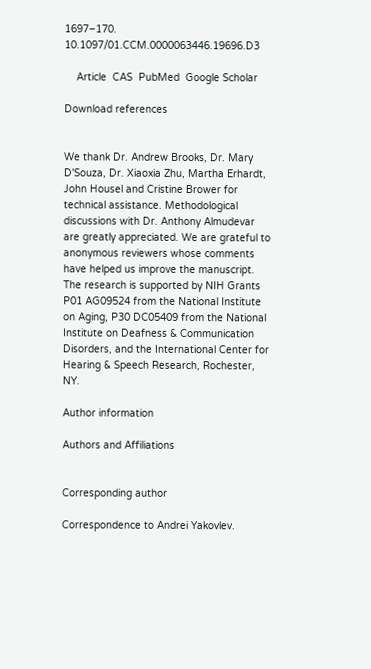1697–170. 10.1097/01.CCM.0000063446.19696.D3

    Article  CAS  PubMed  Google Scholar

Download references


We thank Dr. Andrew Brooks, Dr. Mary D'Souza, Dr. Xiaoxia Zhu, Martha Erhardt, John Housel and Cristine Brower for technical assistance. Methodological discussions with Dr. Anthony Almudevar are greatly appreciated. We are grateful to anonymous reviewers whose comments have helped us improve the manuscript. The research is supported by NIH Grants P01 AG09524 from the National Institute on Aging, P30 DC05409 from the National Institute on Deafness & Communication Disorders, and the International Center for Hearing & Speech Research, Rochester, NY.

Author information

Authors and Affiliations


Corresponding author

Correspondence to Andrei Yakovlev.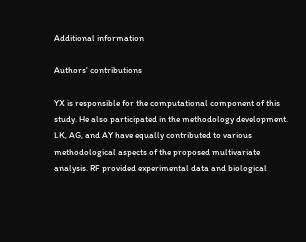Additional information

Authors' contributions

YX is responsible for the computational component of this study. He also participated in the methodology development. LK, AG, and AY have equally contributed to various methodological aspects of the proposed multivariate analysis. RF provided experimental data and biological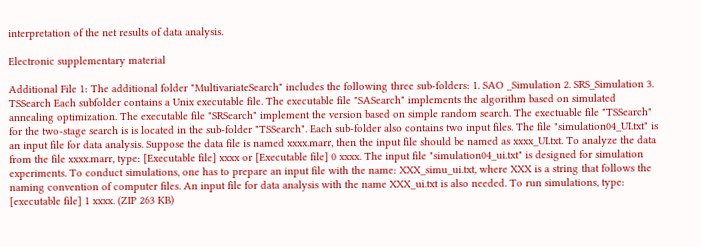interpretation of the net results of data analysis.

Electronic supplementary material

Additional File 1: The additional folder "MultivariateSearch" includes the following three sub-folders: 1. SAO _Simulation 2. SRS_Simulation 3. TSSearch Each subfolder contains a Unix executable file. The executable file "SASearch" implements the algorithm based on simulated annealing optimization. The executable file "SRSearch" implement the version based on simple random search. The exectuable file "TSSearch" for the two-stage search is is located in the sub-folder "TSSearch". Each sub-folder also contains two input files. The file "simulation04_UI.txt" is an input file for data analysis. Suppose the data file is named xxxx.marr, then the input file should be named as xxxx_UI.txt. To analyze the data from the file xxxx.marr, type: [Executable file] xxxx or [Executable file] 0 xxxx. The input file "simulation04_ui.txt" is designed for simulation experiments. To conduct simulations, one has to prepare an input file with the name: XXX_simu_ui.txt, where XXX is a string that follows the naming convention of computer files. An input file for data analysis with the name XXX_ui.txt is also needed. To run simulations, type: [executable file] 1 xxxx. (ZIP 263 KB)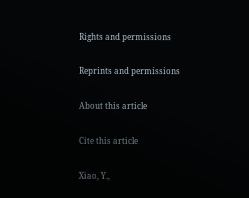Rights and permissions

Reprints and permissions

About this article

Cite this article

Xiao, Y.,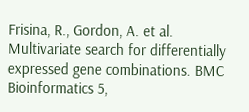Frisina, R., Gordon, A. et al. Multivariate search for differentially expressed gene combinations. BMC Bioinformatics 5,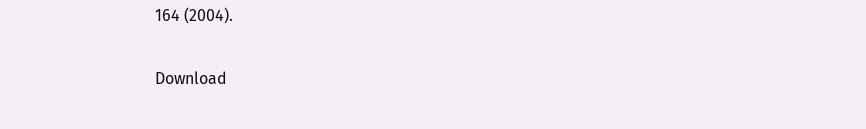164 (2004).

Download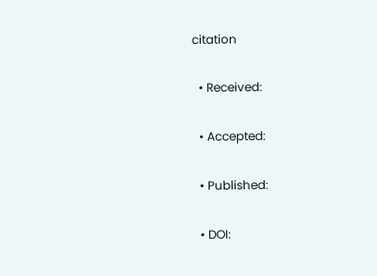citation

  • Received:

  • Accepted:

  • Published:

  • DOI: